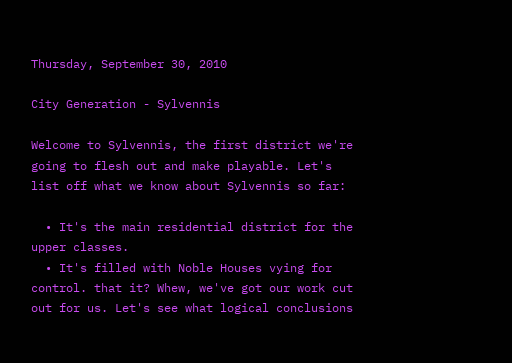Thursday, September 30, 2010

City Generation - Sylvennis

Welcome to Sylvennis, the first district we're going to flesh out and make playable. Let's list off what we know about Sylvennis so far:

  • It's the main residential district for the upper classes.
  • It's filled with Noble Houses vying for control. that it? Whew, we've got our work cut out for us. Let's see what logical conclusions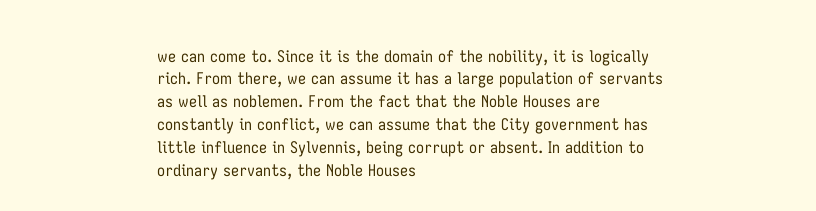we can come to. Since it is the domain of the nobility, it is logically rich. From there, we can assume it has a large population of servants as well as noblemen. From the fact that the Noble Houses are constantly in conflict, we can assume that the City government has little influence in Sylvennis, being corrupt or absent. In addition to ordinary servants, the Noble Houses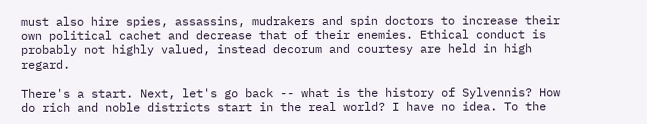must also hire spies, assassins, mudrakers and spin doctors to increase their own political cachet and decrease that of their enemies. Ethical conduct is probably not highly valued, instead decorum and courtesy are held in high regard.

There's a start. Next, let's go back -- what is the history of Sylvennis? How do rich and noble districts start in the real world? I have no idea. To the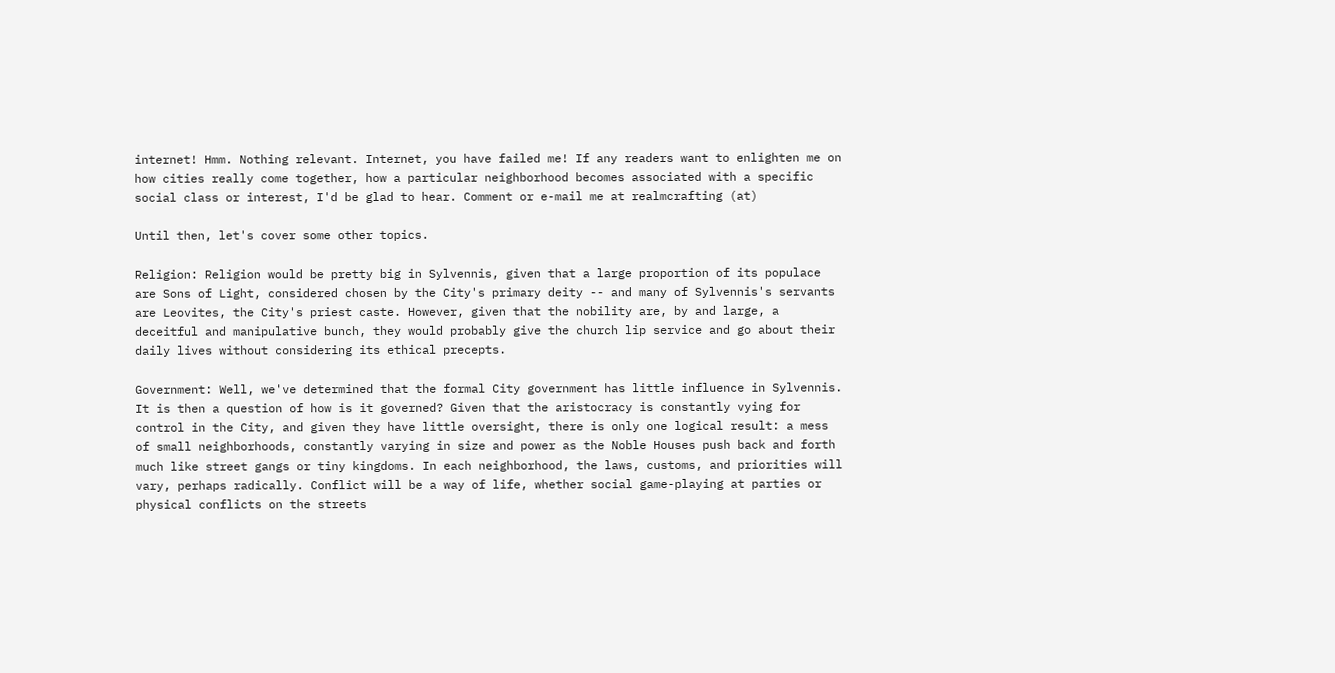internet! Hmm. Nothing relevant. Internet, you have failed me! If any readers want to enlighten me on how cities really come together, how a particular neighborhood becomes associated with a specific social class or interest, I'd be glad to hear. Comment or e-mail me at realmcrafting (at)

Until then, let's cover some other topics.

Religion: Religion would be pretty big in Sylvennis, given that a large proportion of its populace are Sons of Light, considered chosen by the City's primary deity -- and many of Sylvennis's servants are Leovites, the City's priest caste. However, given that the nobility are, by and large, a deceitful and manipulative bunch, they would probably give the church lip service and go about their daily lives without considering its ethical precepts.

Government: Well, we've determined that the formal City government has little influence in Sylvennis. It is then a question of how is it governed? Given that the aristocracy is constantly vying for control in the City, and given they have little oversight, there is only one logical result: a mess of small neighborhoods, constantly varying in size and power as the Noble Houses push back and forth much like street gangs or tiny kingdoms. In each neighborhood, the laws, customs, and priorities will vary, perhaps radically. Conflict will be a way of life, whether social game-playing at parties or physical conflicts on the streets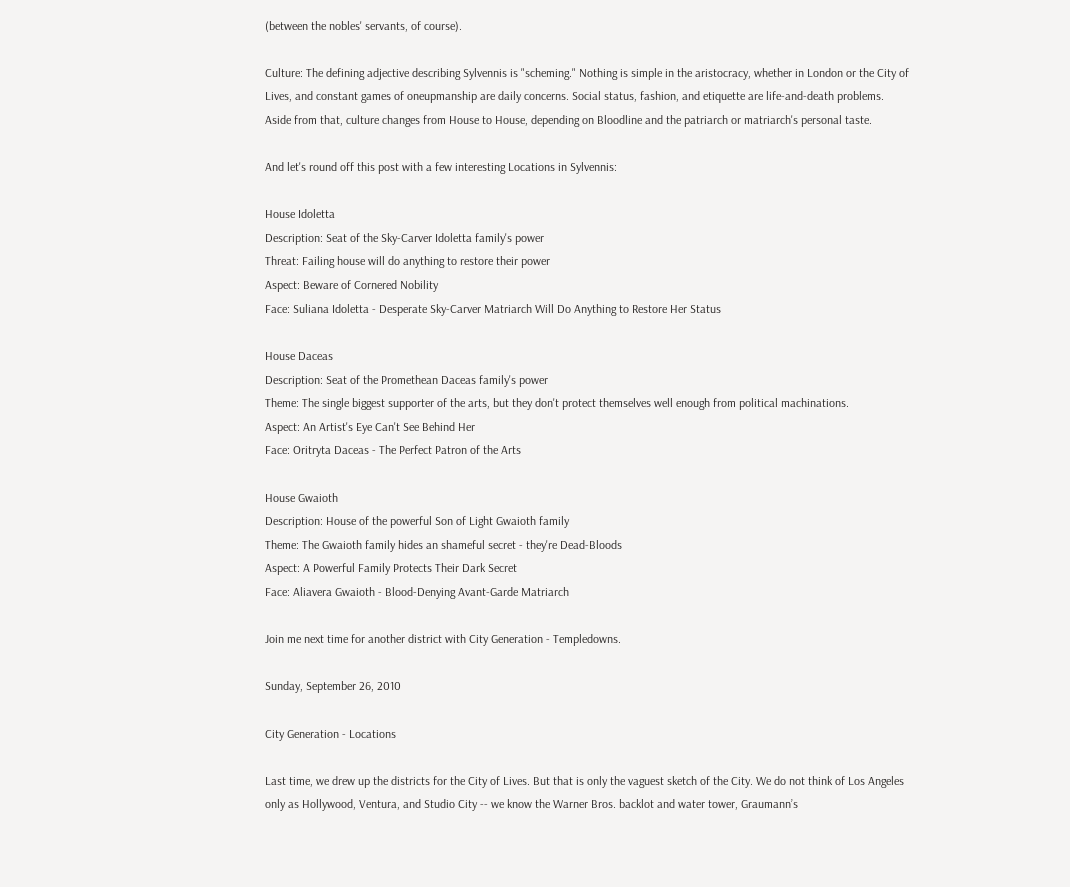(between the nobles' servants, of course).

Culture: The defining adjective describing Sylvennis is "scheming." Nothing is simple in the aristocracy, whether in London or the City of Lives, and constant games of oneupmanship are daily concerns. Social status, fashion, and etiquette are life-and-death problems. Aside from that, culture changes from House to House, depending on Bloodline and the patriarch or matriarch's personal taste.

And let's round off this post with a few interesting Locations in Sylvennis:

House Idoletta
Description: Seat of the Sky-Carver Idoletta family's power
Threat: Failing house will do anything to restore their power
Aspect: Beware of Cornered Nobility
Face: Suliana Idoletta - Desperate Sky-Carver Matriarch Will Do Anything to Restore Her Status

House Daceas
Description: Seat of the Promethean Daceas family's power
Theme: The single biggest supporter of the arts, but they don't protect themselves well enough from political machinations.
Aspect: An Artist's Eye Can't See Behind Her
Face: Oritryta Daceas - The Perfect Patron of the Arts

House Gwaioth
Description: House of the powerful Son of Light Gwaioth family
Theme: The Gwaioth family hides an shameful secret - they're Dead-Bloods
Aspect: A Powerful Family Protects Their Dark Secret
Face: Aliavera Gwaioth - Blood-Denying Avant-Garde Matriarch

Join me next time for another district with City Generation - Templedowns.

Sunday, September 26, 2010

City Generation - Locations

Last time, we drew up the districts for the City of Lives. But that is only the vaguest sketch of the City. We do not think of Los Angeles only as Hollywood, Ventura, and Studio City -- we know the Warner Bros. backlot and water tower, Graumann’s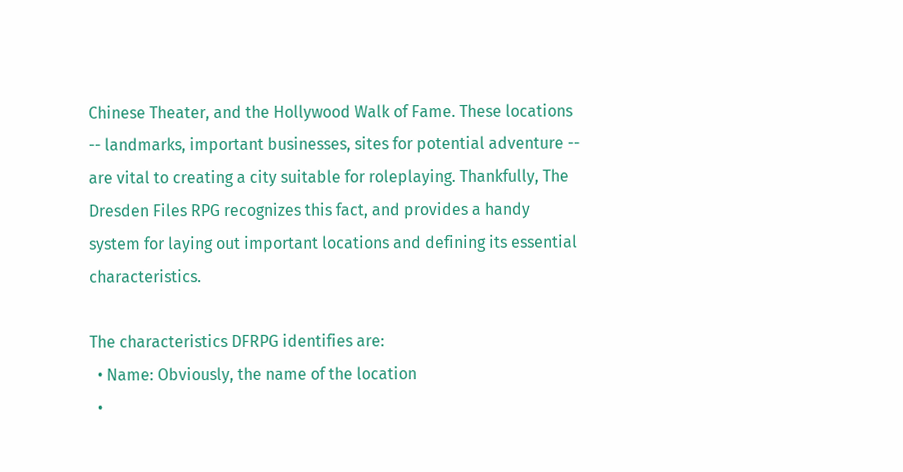Chinese Theater, and the Hollywood Walk of Fame. These locations -- landmarks, important businesses, sites for potential adventure -- are vital to creating a city suitable for roleplaying. Thankfully, The Dresden Files RPG recognizes this fact, and provides a handy system for laying out important locations and defining its essential characteristics.

The characteristics DFRPG identifies are:
  • Name: Obviously, the name of the location
  •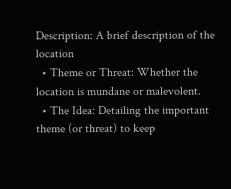Description: A brief description of the location
  • Theme or Threat: Whether the location is mundane or malevolent.
  • The Idea: Detailing the important theme (or threat) to keep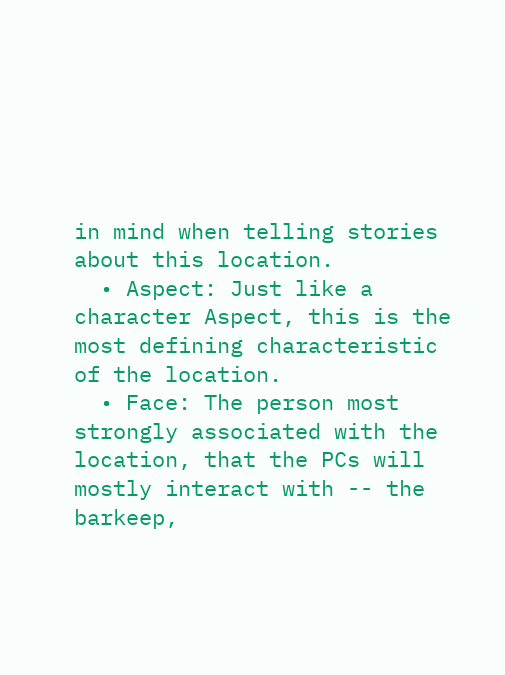in mind when telling stories about this location.
  • Aspect: Just like a character Aspect, this is the most defining characteristic of the location.
  • Face: The person most strongly associated with the location, that the PCs will mostly interact with -- the barkeep,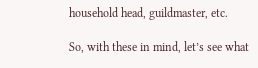household head, guildmaster, etc.

So, with these in mind, let’s see what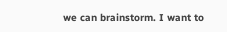we can brainstorm. I want to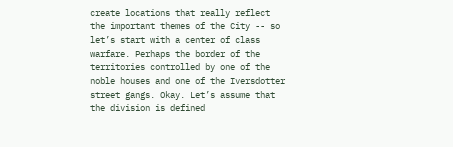create locations that really reflect the important themes of the City -- so let’s start with a center of class warfare. Perhaps the border of the territories controlled by one of the noble houses and one of the Iversdotter street gangs. Okay. Let’s assume that the division is defined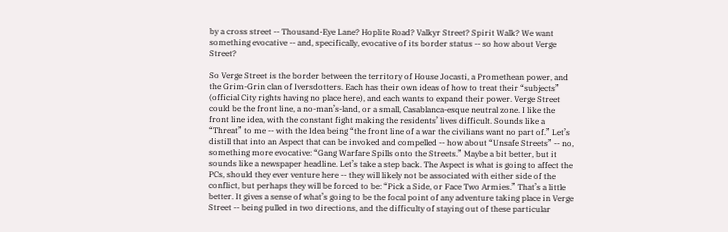by a cross street -- Thousand-Eye Lane? Hoplite Road? Valkyr Street? Spirit Walk? We want something evocative -- and, specifically, evocative of its border status -- so how about Verge Street?

So Verge Street is the border between the territory of House Jocasti, a Promethean power, and the Grim-Grin clan of Iversdotters. Each has their own ideas of how to treat their “subjects” (official City rights having no place here), and each wants to expand their power. Verge Street could be the front line, a no-man’s-land, or a small, Casablanca-esque neutral zone. I like the front line idea, with the constant fight making the residents’ lives difficult. Sounds like a “Threat” to me -- with the Idea being “the front line of a war the civilians want no part of.” Let’s distill that into an Aspect that can be invoked and compelled -- how about “Unsafe Streets” -- no, something more evocative: “Gang Warfare Spills onto the Streets.” Maybe a bit better, but it sounds like a newspaper headline. Let’s take a step back. The Aspect is what is going to affect the PCs, should they ever venture here -- they will likely not be associated with either side of the conflict, but perhaps they will be forced to be: “Pick a Side, or Face Two Armies.” That’s a little better. It gives a sense of what’s going to be the focal point of any adventure taking place in Verge Street -- being pulled in two directions, and the difficulty of staying out of these particular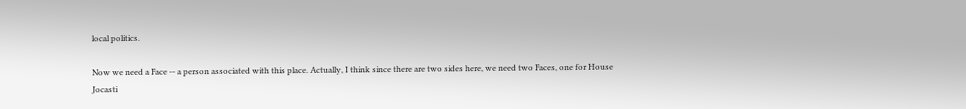local politics.

Now we need a Face -- a person associated with this place. Actually, I think since there are two sides here, we need two Faces, one for House Jocasti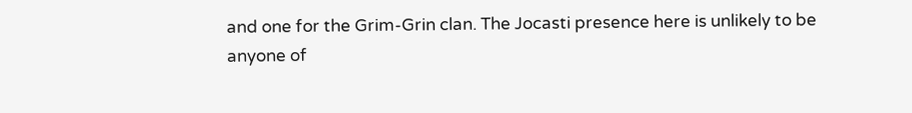and one for the Grim-Grin clan. The Jocasti presence here is unlikely to be anyone of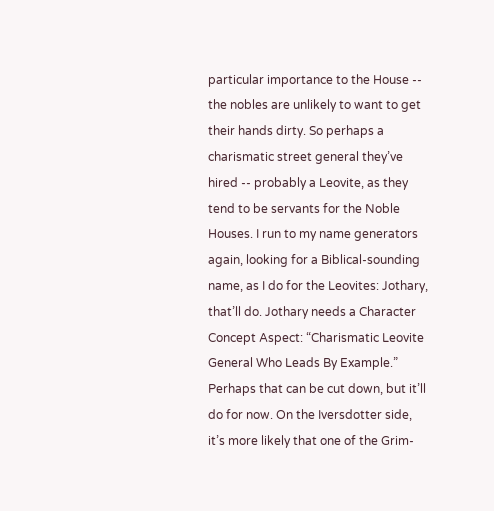particular importance to the House -- the nobles are unlikely to want to get their hands dirty. So perhaps a charismatic street general they’ve hired -- probably a Leovite, as they tend to be servants for the Noble Houses. I run to my name generators again, looking for a Biblical-sounding name, as I do for the Leovites: Jothary, that’ll do. Jothary needs a Character Concept Aspect: “Charismatic Leovite General Who Leads By Example.” Perhaps that can be cut down, but it’ll do for now. On the Iversdotter side, it’s more likely that one of the Grim-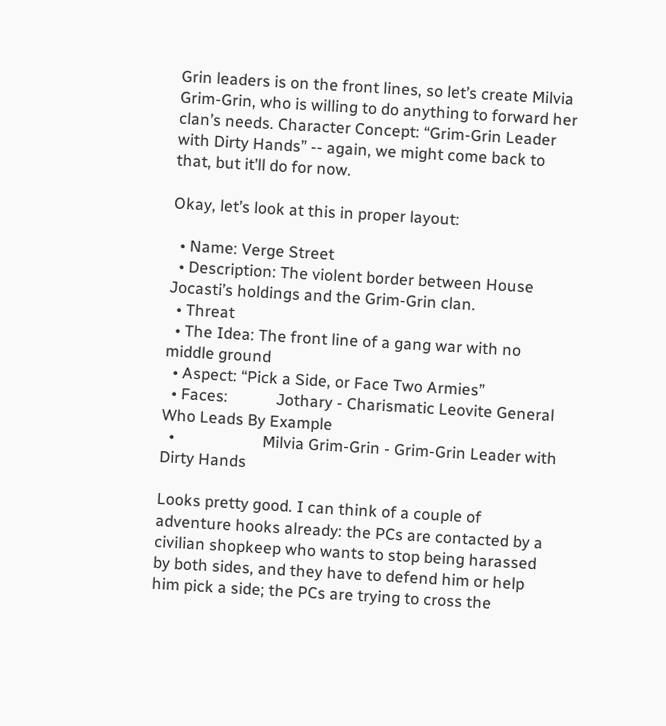Grin leaders is on the front lines, so let’s create Milvia Grim-Grin, who is willing to do anything to forward her clan’s needs. Character Concept: “Grim-Grin Leader with Dirty Hands” -- again, we might come back to that, but it’ll do for now.

Okay, let’s look at this in proper layout:

  • Name: Verge Street
  • Description: The violent border between House Jocasti’s holdings and the Grim-Grin clan.
  • Threat
  • The Idea: The front line of a gang war with no middle ground
  • Aspect: “Pick a Side, or Face Two Armies”
  • Faces:            Jothary - Charismatic Leovite General Who Leads By Example
  •                      Milvia Grim-Grin - Grim-Grin Leader with Dirty Hands

Looks pretty good. I can think of a couple of adventure hooks already: the PCs are contacted by a civilian shopkeep who wants to stop being harassed by both sides, and they have to defend him or help him pick a side; the PCs are trying to cross the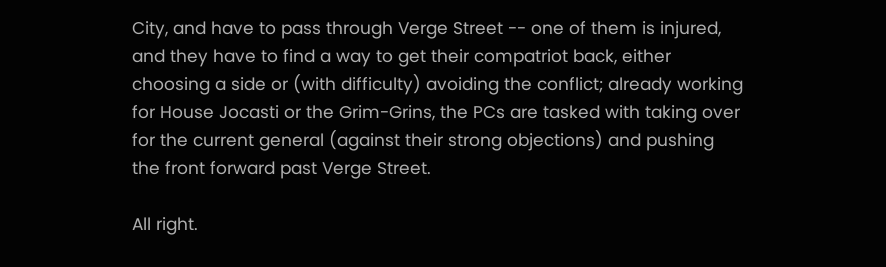City, and have to pass through Verge Street -- one of them is injured, and they have to find a way to get their compatriot back, either choosing a side or (with difficulty) avoiding the conflict; already working for House Jocasti or the Grim-Grins, the PCs are tasked with taking over for the current general (against their strong objections) and pushing the front forward past Verge Street.

All right.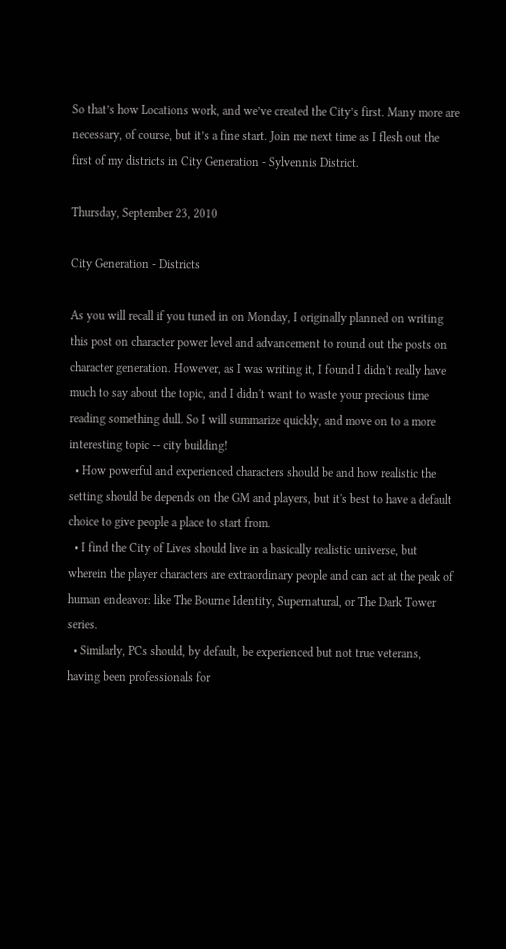So that’s how Locations work, and we’ve created the City’s first. Many more are necessary, of course, but it’s a fine start. Join me next time as I flesh out the first of my districts in City Generation - Sylvennis District.

Thursday, September 23, 2010

City Generation - Districts

As you will recall if you tuned in on Monday, I originally planned on writing this post on character power level and advancement to round out the posts on character generation. However, as I was writing it, I found I didn't really have much to say about the topic, and I didn't want to waste your precious time reading something dull. So I will summarize quickly, and move on to a more interesting topic -- city building!
  • How powerful and experienced characters should be and how realistic the setting should be depends on the GM and players, but it's best to have a default choice to give people a place to start from.
  • I find the City of Lives should live in a basically realistic universe, but wherein the player characters are extraordinary people and can act at the peak of human endeavor: like The Bourne Identity, Supernatural, or The Dark Tower series.
  • Similarly, PCs should, by default, be experienced but not true veterans, having been professionals for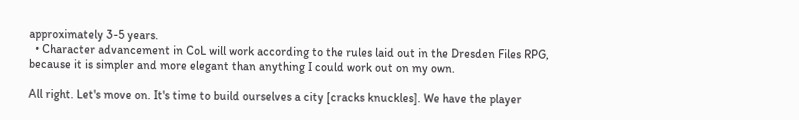approximately 3-5 years.
  • Character advancement in CoL will work according to the rules laid out in the Dresden Files RPG, because it is simpler and more elegant than anything I could work out on my own.

All right. Let's move on. It's time to build ourselves a city [cracks knuckles]. We have the player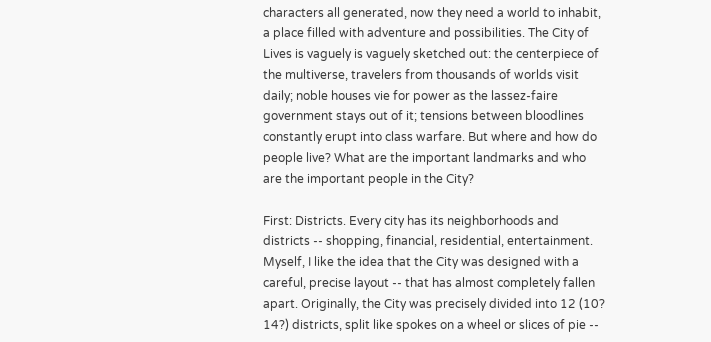characters all generated, now they need a world to inhabit, a place filled with adventure and possibilities. The City of Lives is vaguely is vaguely sketched out: the centerpiece of the multiverse, travelers from thousands of worlds visit daily; noble houses vie for power as the lassez-faire government stays out of it; tensions between bloodlines constantly erupt into class warfare. But where and how do people live? What are the important landmarks and who are the important people in the City?

First: Districts. Every city has its neighborhoods and districts -- shopping, financial, residential, entertainment. Myself, I like the idea that the City was designed with a careful, precise layout -- that has almost completely fallen apart. Originally, the City was precisely divided into 12 (10? 14?) districts, split like spokes on a wheel or slices of pie --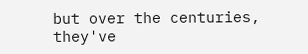but over the centuries, they've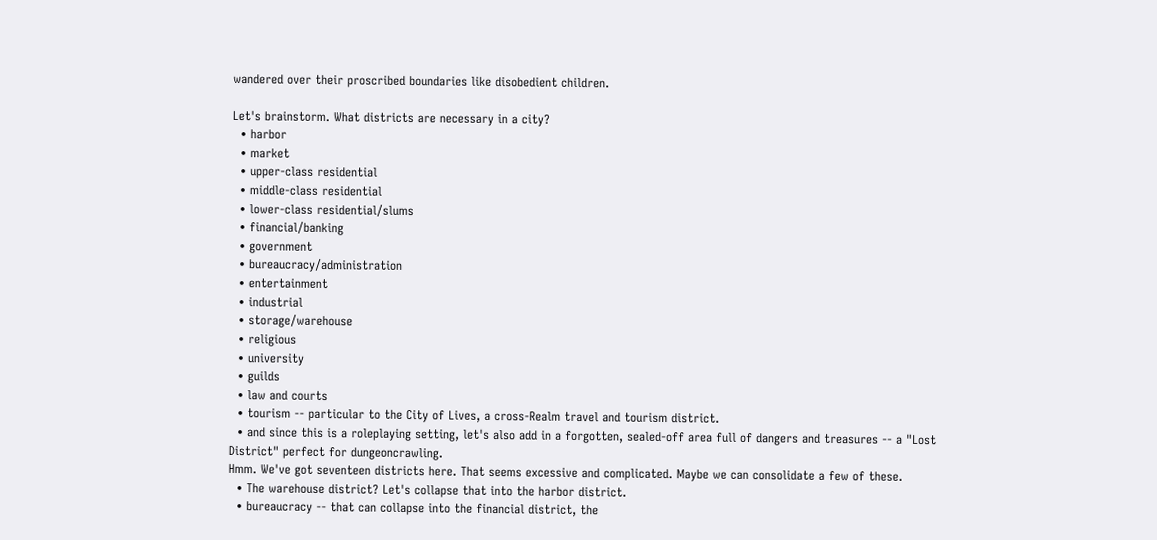wandered over their proscribed boundaries like disobedient children.

Let's brainstorm. What districts are necessary in a city?
  • harbor
  • market
  • upper-class residential
  • middle-class residential
  • lower-class residential/slums
  • financial/banking
  • government
  • bureaucracy/administration
  • entertainment
  • industrial
  • storage/warehouse
  • religious
  • university
  • guilds
  • law and courts
  • tourism -- particular to the City of Lives, a cross-Realm travel and tourism district.
  • and since this is a roleplaying setting, let's also add in a forgotten, sealed-off area full of dangers and treasures -- a "Lost District" perfect for dungeoncrawling.
Hmm. We've got seventeen districts here. That seems excessive and complicated. Maybe we can consolidate a few of these.
  • The warehouse district? Let's collapse that into the harbor district.
  • bureaucracy -- that can collapse into the financial district, the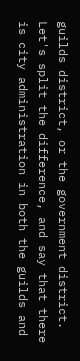guilds district, or the government district. Let's split the difference, and say that there is city administration in both the guilds and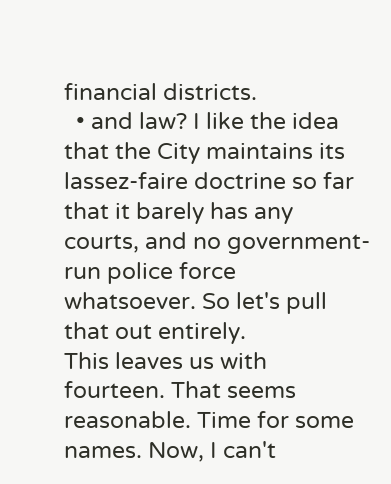financial districts.
  • and law? I like the idea that the City maintains its lassez-faire doctrine so far that it barely has any courts, and no government-run police force whatsoever. So let's pull that out entirely.
This leaves us with fourteen. That seems reasonable. Time for some names. Now, I can't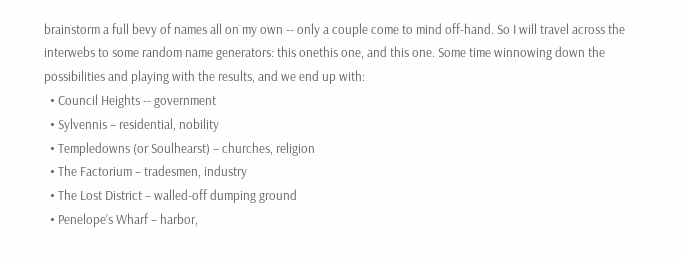brainstorm a full bevy of names all on my own -- only a couple come to mind off-hand. So I will travel across the interwebs to some random name generators: this onethis one, and this one. Some time winnowing down the possibilities and playing with the results, and we end up with:
  • Council Heights -- government
  • Sylvennis – residential, nobility
  • Templedowns (or Soulhearst) – churches, religion
  • The Factorium – tradesmen, industry
  • The Lost District – walled-off dumping ground
  • Penelope’s Wharf – harbor,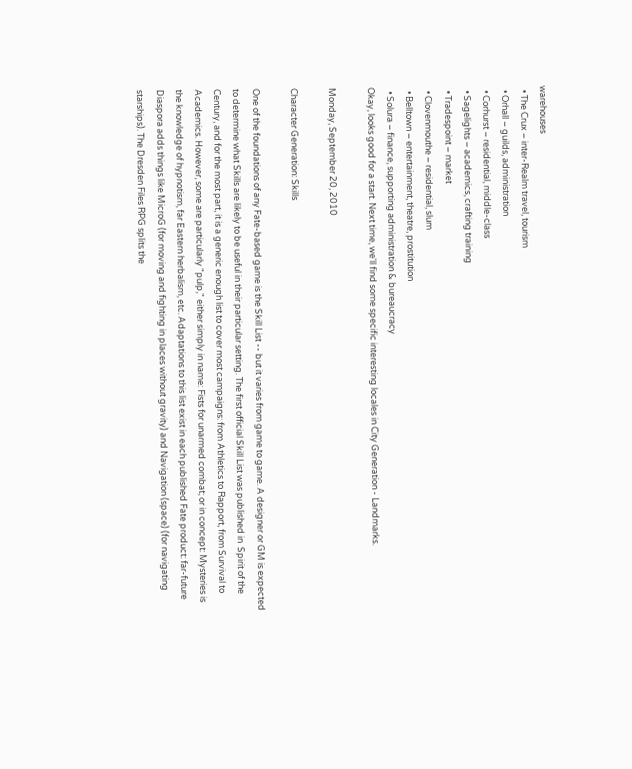warehouses
  • The Crux – inter-Realm travel, tourism
  • Orhall – guilds, administration
  • Corhurst – residential, middle-class
  • Sagelights – academics, crafting training
  • Tradespoint – market
  • Clovenmouthe – residential, slum
  • Belltown – entertainment, theatre, prostitution
  • Solura – finance, supporting administration & bureaucracy
Okay, looks good for a start. Next time, we'll find some specific interesting locales in City Generation - Landmarks.

Monday, September 20, 2010

Character Generation: Skills

One of the foundations of any Fate-based game is the Skill List -- but it varies from game to game. A designer or GM is expected to determine what Skills are likely to be useful in their particular setting. The first official Skill List was published in  Spirit of the Century, and for the most part, it is a generic enough list to cover most campaigns: from Athletics to Rapport, from Survival to Academics. However, some are particularly "pulp," either simply in name: Fists for unarmed combat; or in concept: Mysteries is the knowledge of hypnotism, far Eastern herbalism, etc. Adaptations to this list exist in each published Fate product: far-future Diaspora adds things like MicroG (for moving and fighting in places without gravity) and Navigation (space) (for navigating starships). The Dresden Files RPG splits the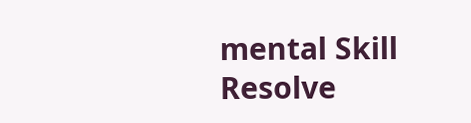mental Skill Resolve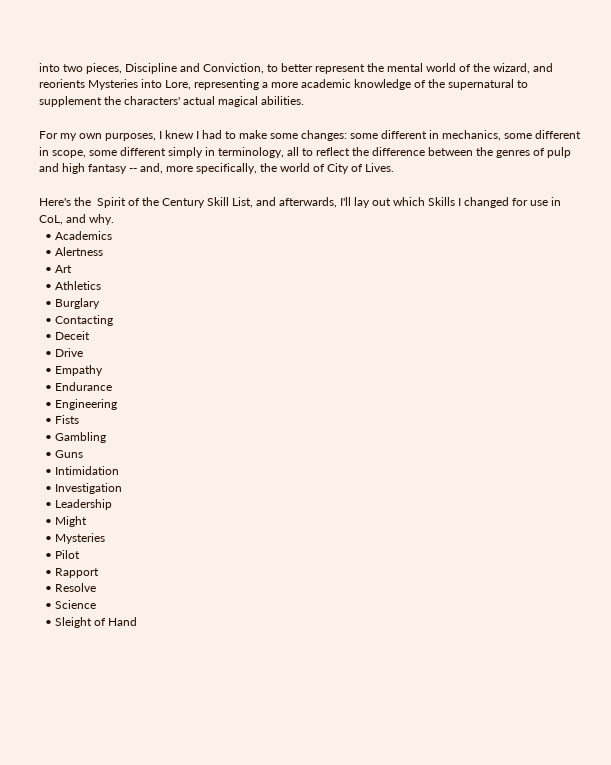into two pieces, Discipline and Conviction, to better represent the mental world of the wizard, and reorients Mysteries into Lore, representing a more academic knowledge of the supernatural to supplement the characters' actual magical abilities.

For my own purposes, I knew I had to make some changes: some different in mechanics, some different in scope, some different simply in terminology, all to reflect the difference between the genres of pulp and high fantasy -- and, more specifically, the world of City of Lives.

Here's the  Spirit of the Century Skill List, and afterwards, I'll lay out which Skills I changed for use in CoL, and why.
  • Academics
  • Alertness
  • Art
  • Athletics
  • Burglary
  • Contacting
  • Deceit
  • Drive
  • Empathy
  • Endurance
  • Engineering
  • Fists
  • Gambling
  • Guns
  • Intimidation
  • Investigation
  • Leadership
  • Might
  • Mysteries
  • Pilot
  • Rapport
  • Resolve
  • Science
  • Sleight of Hand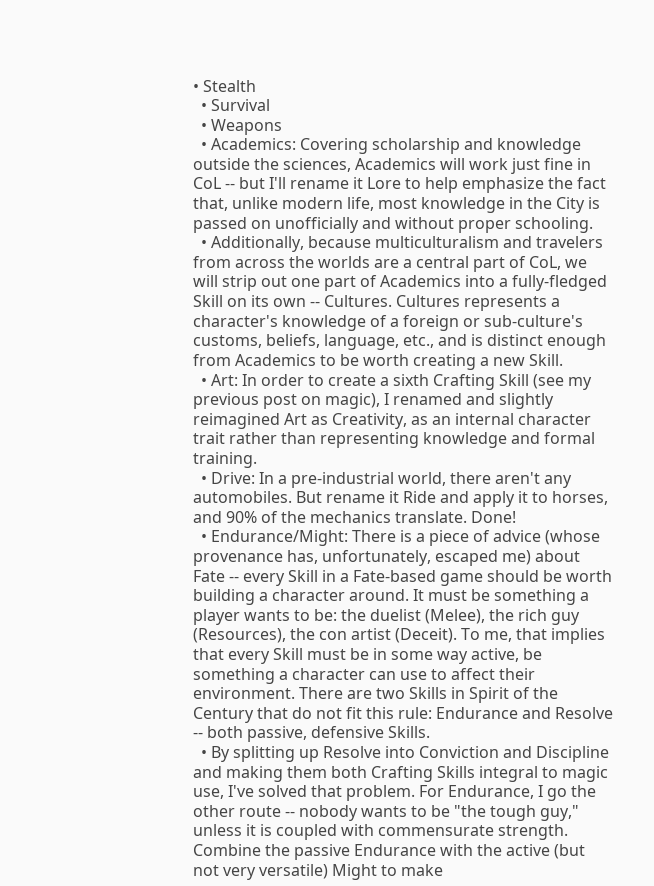• Stealth
  • Survival
  • Weapons
  • Academics: Covering scholarship and knowledge outside the sciences, Academics will work just fine in CoL -- but I'll rename it Lore to help emphasize the fact that, unlike modern life, most knowledge in the City is passed on unofficially and without proper schooling.
  • Additionally, because multiculturalism and travelers from across the worlds are a central part of CoL, we will strip out one part of Academics into a fully-fledged Skill on its own -- Cultures. Cultures represents a character's knowledge of a foreign or sub-culture's customs, beliefs, language, etc., and is distinct enough from Academics to be worth creating a new Skill.
  • Art: In order to create a sixth Crafting Skill (see my previous post on magic), I renamed and slightly reimagined Art as Creativity, as an internal character trait rather than representing knowledge and formal training.
  • Drive: In a pre-industrial world, there aren't any automobiles. But rename it Ride and apply it to horses, and 90% of the mechanics translate. Done!
  • Endurance/Might: There is a piece of advice (whose provenance has, unfortunately, escaped me) about Fate -- every Skill in a Fate-based game should be worth building a character around. It must be something a player wants to be: the duelist (Melee), the rich guy (Resources), the con artist (Deceit). To me, that implies that every Skill must be in some way active, be something a character can use to affect their environment. There are two Skills in Spirit of the Century that do not fit this rule: Endurance and Resolve -- both passive, defensive Skills.
  • By splitting up Resolve into Conviction and Discipline and making them both Crafting Skills integral to magic use, I've solved that problem. For Endurance, I go the other route -- nobody wants to be "the tough guy," unless it is coupled with commensurate strength. Combine the passive Endurance with the active (but not very versatile) Might to make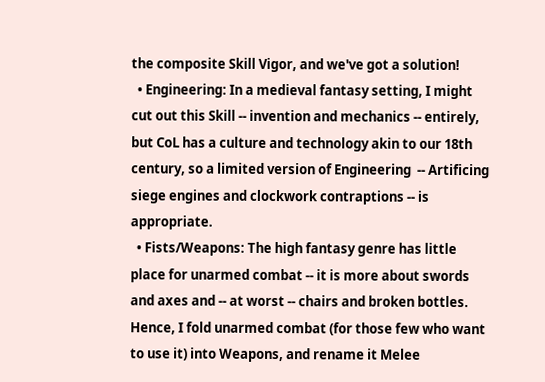the composite Skill Vigor, and we've got a solution!
  • Engineering: In a medieval fantasy setting, I might cut out this Skill -- invention and mechanics -- entirely, but CoL has a culture and technology akin to our 18th century, so a limited version of Engineering  -- Artificing siege engines and clockwork contraptions -- is appropriate.
  • Fists/Weapons: The high fantasy genre has little place for unarmed combat -- it is more about swords and axes and -- at worst -- chairs and broken bottles. Hence, I fold unarmed combat (for those few who want to use it) into Weapons, and rename it Melee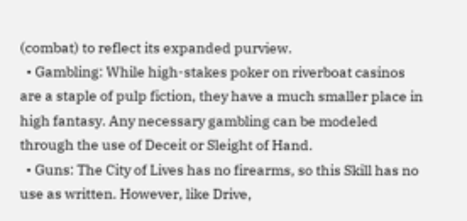(combat) to reflect its expanded purview.
  • Gambling: While high-stakes poker on riverboat casinos are a staple of pulp fiction, they have a much smaller place in high fantasy. Any necessary gambling can be modeled through the use of Deceit or Sleight of Hand.
  • Guns: The City of Lives has no firearms, so this Skill has no use as written. However, like Drive,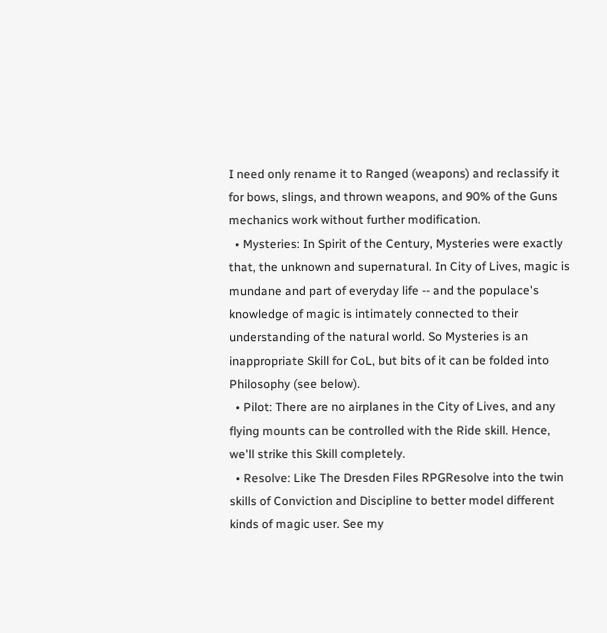I need only rename it to Ranged (weapons) and reclassify it for bows, slings, and thrown weapons, and 90% of the Guns mechanics work without further modification.
  • Mysteries: In Spirit of the Century, Mysteries were exactly that, the unknown and supernatural. In City of Lives, magic is mundane and part of everyday life -- and the populace's knowledge of magic is intimately connected to their understanding of the natural world. So Mysteries is an inappropriate Skill for CoL, but bits of it can be folded into Philosophy (see below).
  • Pilot: There are no airplanes in the City of Lives, and any flying mounts can be controlled with the Ride skill. Hence, we'll strike this Skill completely.
  • Resolve: Like The Dresden Files RPGResolve into the twin skills of Conviction and Discipline to better model different kinds of magic user. See my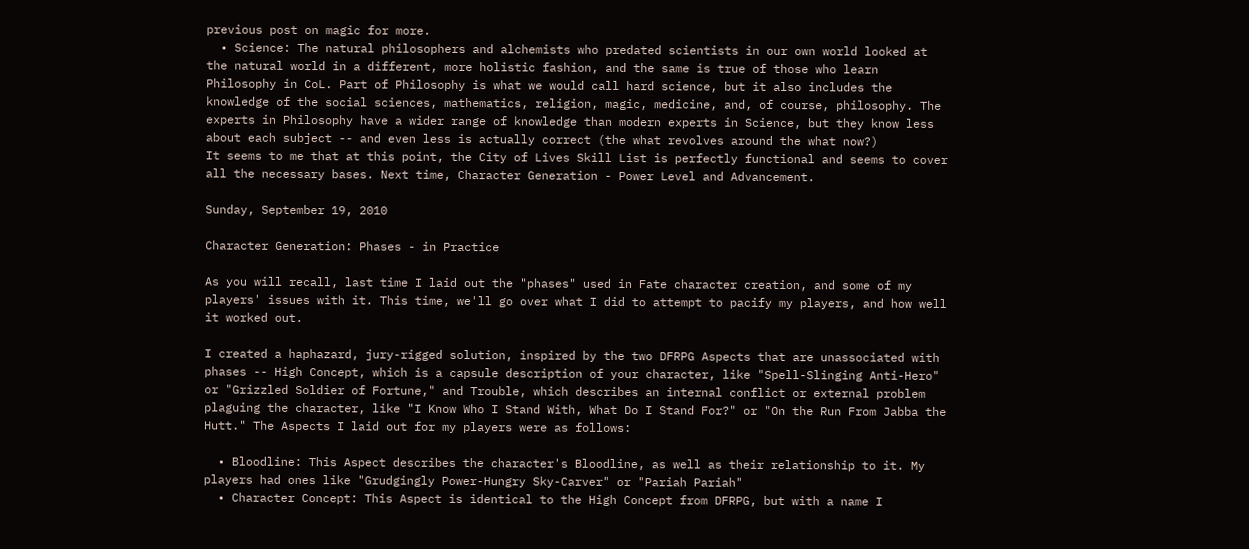previous post on magic for more.
  • Science: The natural philosophers and alchemists who predated scientists in our own world looked at the natural world in a different, more holistic fashion, and the same is true of those who learn Philosophy in CoL. Part of Philosophy is what we would call hard science, but it also includes the knowledge of the social sciences, mathematics, religion, magic, medicine, and, of course, philosophy. The experts in Philosophy have a wider range of knowledge than modern experts in Science, but they know less about each subject -- and even less is actually correct (the what revolves around the what now?)
It seems to me that at this point, the City of Lives Skill List is perfectly functional and seems to cover all the necessary bases. Next time, Character Generation - Power Level and Advancement.

Sunday, September 19, 2010

Character Generation: Phases - in Practice

As you will recall, last time I laid out the "phases" used in Fate character creation, and some of my players' issues with it. This time, we'll go over what I did to attempt to pacify my players, and how well it worked out.

I created a haphazard, jury-rigged solution, inspired by the two DFRPG Aspects that are unassociated with phases -- High Concept, which is a capsule description of your character, like "Spell-Slinging Anti-Hero" or "Grizzled Soldier of Fortune," and Trouble, which describes an internal conflict or external problem plaguing the character, like "I Know Who I Stand With, What Do I Stand For?" or "On the Run From Jabba the Hutt." The Aspects I laid out for my players were as follows:

  • Bloodline: This Aspect describes the character's Bloodline, as well as their relationship to it. My players had ones like "Grudgingly Power-Hungry Sky-Carver" or "Pariah Pariah"
  • Character Concept: This Aspect is identical to the High Concept from DFRPG, but with a name I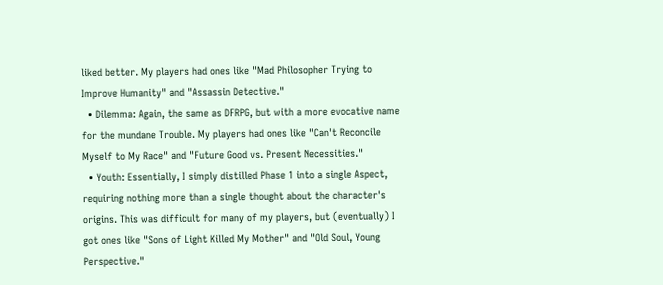liked better. My players had ones like "Mad Philosopher Trying to Improve Humanity" and "Assassin Detective."
  • Dilemma: Again, the same as DFRPG, but with a more evocative name for the mundane Trouble. My players had ones like "Can't Reconcile Myself to My Race" and "Future Good vs. Present Necessities."
  • Youth: Essentially, I simply distilled Phase 1 into a single Aspect, requiring nothing more than a single thought about the character's origins. This was difficult for many of my players, but (eventually) I got ones like "Sons of Light Killed My Mother" and "Old Soul, Young Perspective."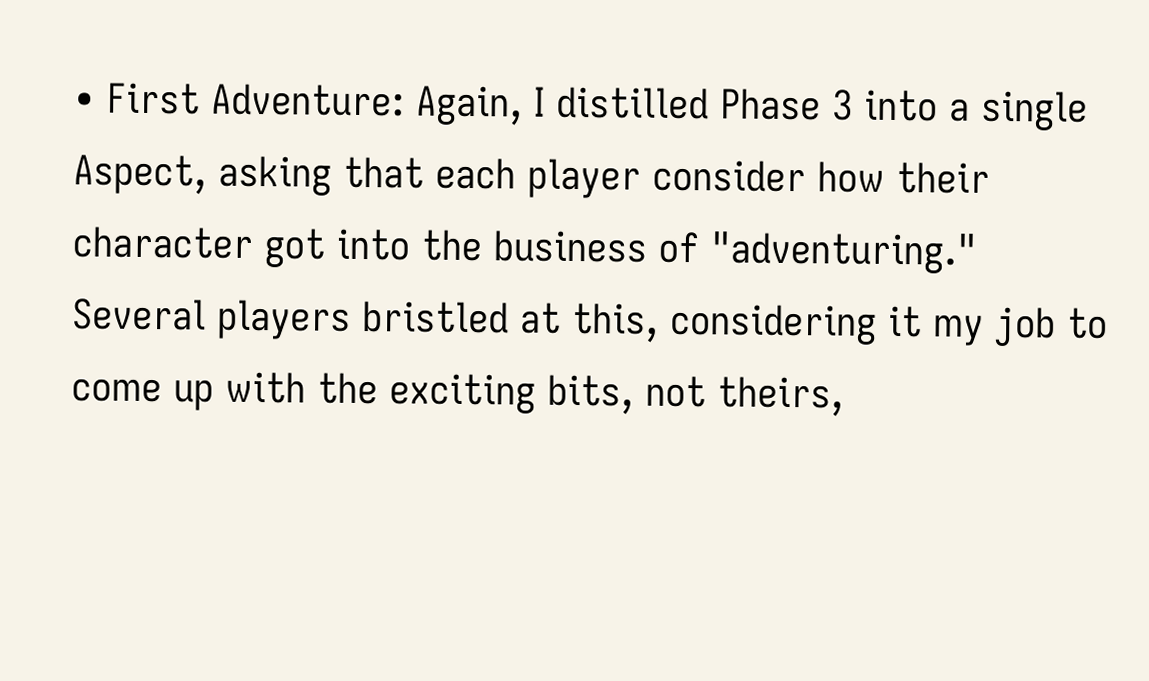• First Adventure: Again, I distilled Phase 3 into a single Aspect, asking that each player consider how their character got into the business of "adventuring." Several players bristled at this, considering it my job to come up with the exciting bits, not theirs,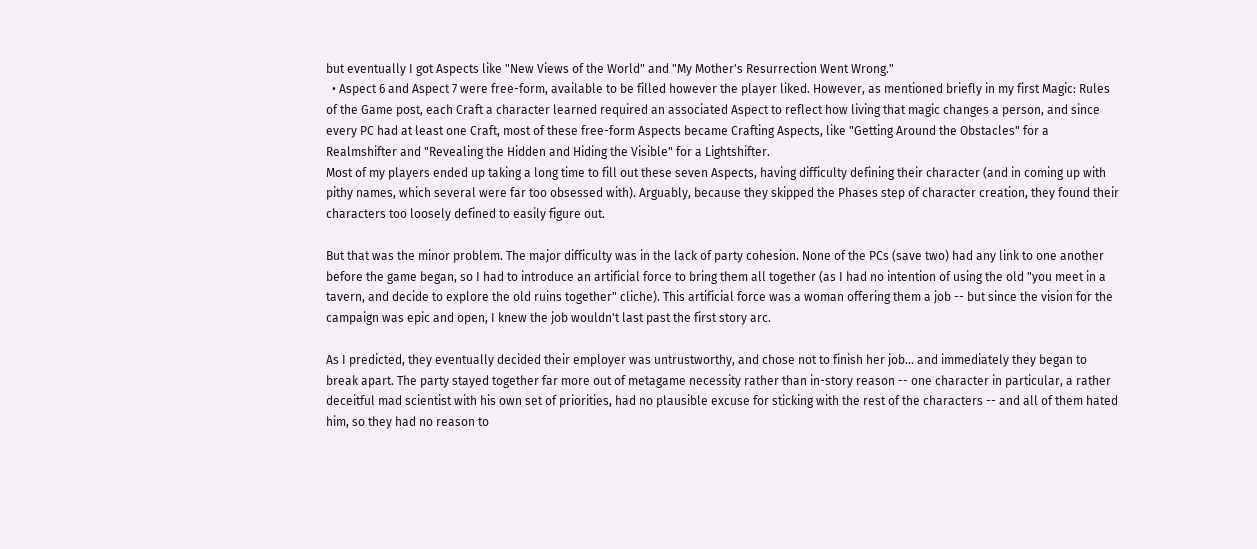but eventually I got Aspects like "New Views of the World" and "My Mother's Resurrection Went Wrong."
  • Aspect 6 and Aspect 7 were free-form, available to be filled however the player liked. However, as mentioned briefly in my first Magic: Rules of the Game post, each Craft a character learned required an associated Aspect to reflect how living that magic changes a person, and since every PC had at least one Craft, most of these free-form Aspects became Crafting Aspects, like "Getting Around the Obstacles" for a Realmshifter and "Revealing the Hidden and Hiding the Visible" for a Lightshifter.
Most of my players ended up taking a long time to fill out these seven Aspects, having difficulty defining their character (and in coming up with pithy names, which several were far too obsessed with). Arguably, because they skipped the Phases step of character creation, they found their characters too loosely defined to easily figure out.

But that was the minor problem. The major difficulty was in the lack of party cohesion. None of the PCs (save two) had any link to one another before the game began, so I had to introduce an artificial force to bring them all together (as I had no intention of using the old "you meet in a tavern, and decide to explore the old ruins together" cliche). This artificial force was a woman offering them a job -- but since the vision for the campaign was epic and open, I knew the job wouldn't last past the first story arc.

As I predicted, they eventually decided their employer was untrustworthy, and chose not to finish her job... and immediately they began to break apart. The party stayed together far more out of metagame necessity rather than in-story reason -- one character in particular, a rather deceitful mad scientist with his own set of priorities, had no plausible excuse for sticking with the rest of the characters -- and all of them hated him, so they had no reason to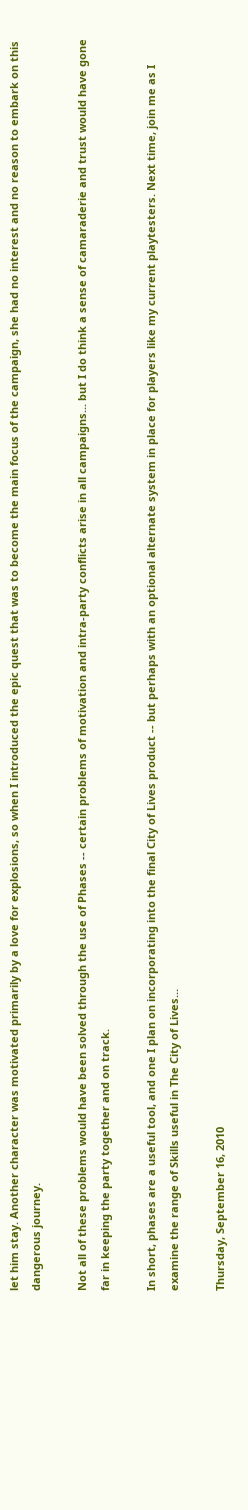let him stay. Another character was motivated primarily by a love for explosions, so when I introduced the epic quest that was to become the main focus of the campaign, she had no interest and no reason to embark on this dangerous journey.

Not all of these problems would have been solved through the use of Phases -- certain problems of motivation and intra-party conflicts arise in all campaigns... but I do think a sense of camaraderie and trust would have gone far in keeping the party together and on track.

In short, phases are a useful tool, and one I plan on incorporating into the final City of Lives product -- but perhaps with an optional alternate system in place for players like my current playtesters. Next time, join me as I examine the range of Skills useful in The City of Lives...

Thursday, September 16, 2010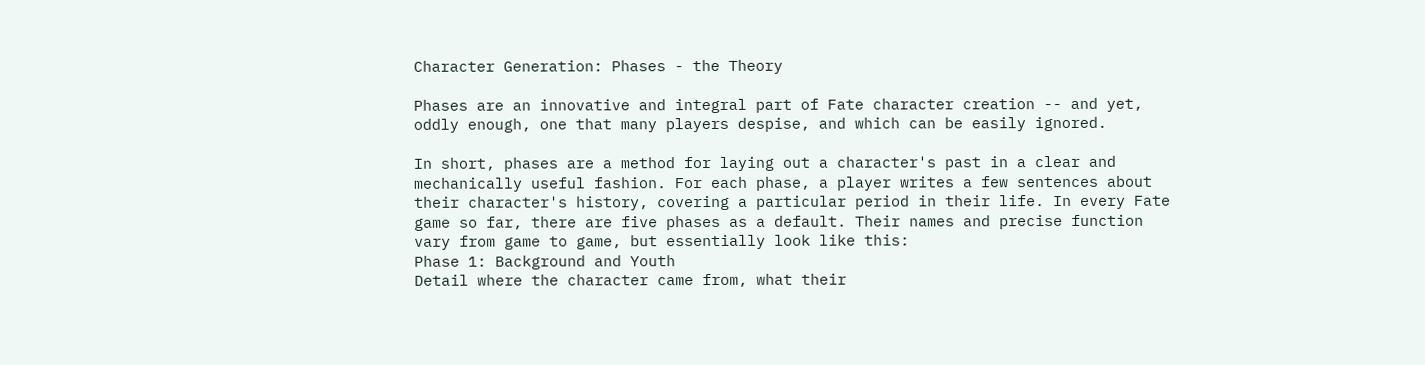Character Generation: Phases - the Theory

Phases are an innovative and integral part of Fate character creation -- and yet, oddly enough, one that many players despise, and which can be easily ignored.

In short, phases are a method for laying out a character's past in a clear and mechanically useful fashion. For each phase, a player writes a few sentences about their character's history, covering a particular period in their life. In every Fate game so far, there are five phases as a default. Their names and precise function vary from game to game, but essentially look like this:
Phase 1: Background and Youth
Detail where the character came from, what their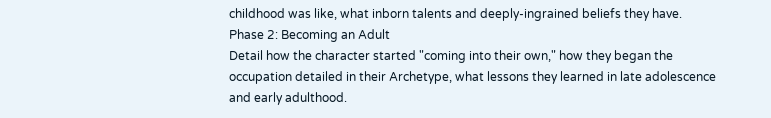childhood was like, what inborn talents and deeply-ingrained beliefs they have.
Phase 2: Becoming an Adult
Detail how the character started "coming into their own," how they began the occupation detailed in their Archetype, what lessons they learned in late adolescence and early adulthood.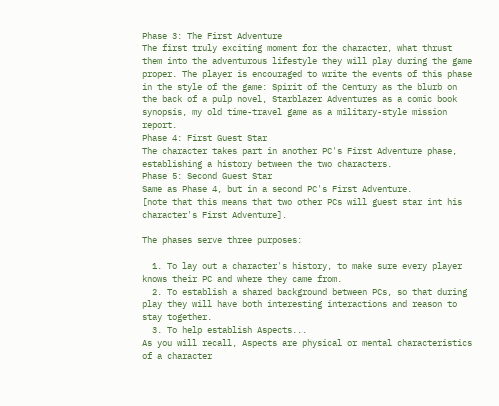Phase 3: The First Adventure
The first truly exciting moment for the character, what thrust them into the adventurous lifestyle they will play during the game proper. The player is encouraged to write the events of this phase in the style of the game: Spirit of the Century as the blurb on the back of a pulp novel, Starblazer Adventures as a comic book synopsis, my old time-travel game as a military-style mission report.
Phase 4: First Guest Star
The character takes part in another PC's First Adventure phase, establishing a history between the two characters.
Phase 5: Second Guest Star
Same as Phase 4, but in a second PC's First Adventure.
[note that this means that two other PCs will guest star int his character's First Adventure].

The phases serve three purposes:

  1. To lay out a character's history, to make sure every player knows their PC and where they came from.
  2. To establish a shared background between PCs, so that during play they will have both interesting interactions and reason to stay together.
  3. To help establish Aspects...
As you will recall, Aspects are physical or mental characteristics of a character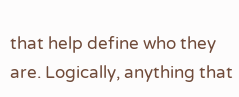that help define who they are. Logically, anything that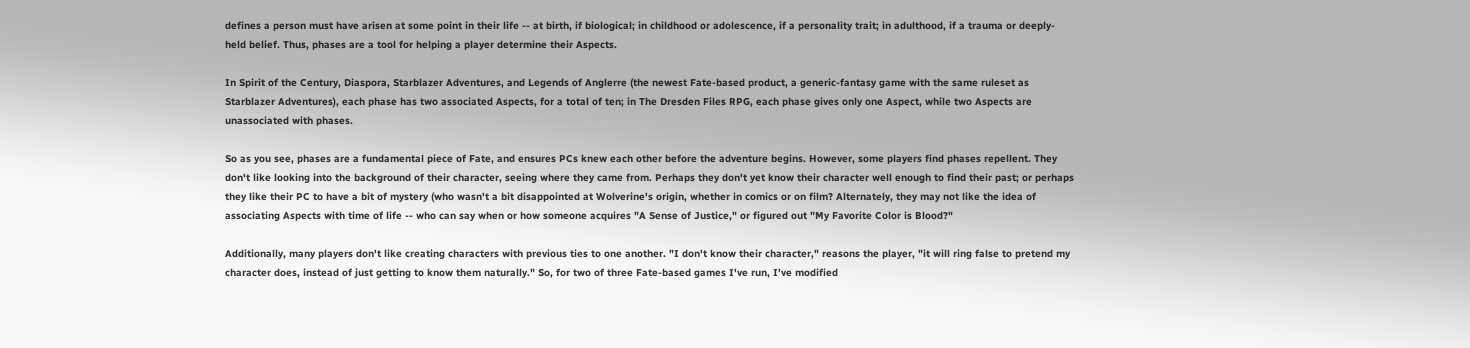defines a person must have arisen at some point in their life -- at birth, if biological; in childhood or adolescence, if a personality trait; in adulthood, if a trauma or deeply-held belief. Thus, phases are a tool for helping a player determine their Aspects.

In Spirit of the Century, Diaspora, Starblazer Adventures, and Legends of Anglerre (the newest Fate-based product, a generic-fantasy game with the same ruleset as Starblazer Adventures), each phase has two associated Aspects, for a total of ten; in The Dresden Files RPG, each phase gives only one Aspect, while two Aspects are unassociated with phases.

So as you see, phases are a fundamental piece of Fate, and ensures PCs knew each other before the adventure begins. However, some players find phases repellent. They don't like looking into the background of their character, seeing where they came from. Perhaps they don't yet know their character well enough to find their past; or perhaps they like their PC to have a bit of mystery (who wasn't a bit disappointed at Wolverine's origin, whether in comics or on film? Alternately, they may not like the idea of associating Aspects with time of life -- who can say when or how someone acquires "A Sense of Justice," or figured out "My Favorite Color is Blood?"

Additionally, many players don't like creating characters with previous ties to one another. "I don't know their character," reasons the player, "it will ring false to pretend my character does, instead of just getting to know them naturally." So, for two of three Fate-based games I've run, I've modified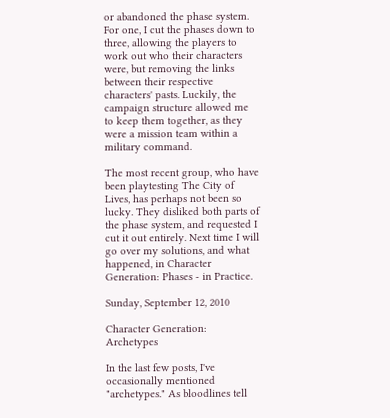or abandoned the phase system. For one, I cut the phases down to three, allowing the players to work out who their characters were, but removing the links between their respective characters' pasts. Luckily, the campaign structure allowed me to keep them together, as they were a mission team within a military command.

The most recent group, who have been playtesting The City of Lives, has perhaps not been so lucky. They disliked both parts of the phase system, and requested I cut it out entirely. Next time I will go over my solutions, and what happened, in Character Generation: Phases - in Practice.

Sunday, September 12, 2010

Character Generation: Archetypes

In the last few posts, I've occasionally mentioned "archetypes." As bloodlines tell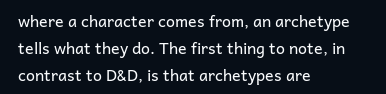where a character comes from, an archetype tells what they do. The first thing to note, in contrast to D&D, is that archetypes are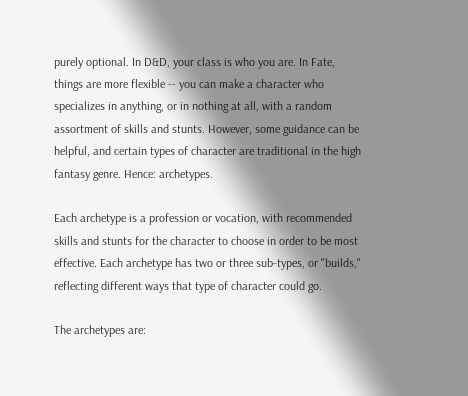purely optional. In D&D, your class is who you are. In Fate, things are more flexible -- you can make a character who specializes in anything, or in nothing at all, with a random assortment of skills and stunts. However, some guidance can be helpful, and certain types of character are traditional in the high fantasy genre. Hence: archetypes.

Each archetype is a profession or vocation, with recommended skills and stunts for the character to choose in order to be most effective. Each archetype has two or three sub-types, or "builds," reflecting different ways that type of character could go.

The archetypes are: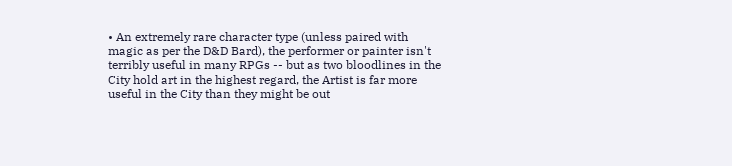• An extremely rare character type (unless paired with magic as per the D&D Bard), the performer or painter isn't terribly useful in many RPGs -- but as two bloodlines in the City hold art in the highest regard, the Artist is far more useful in the City than they might be out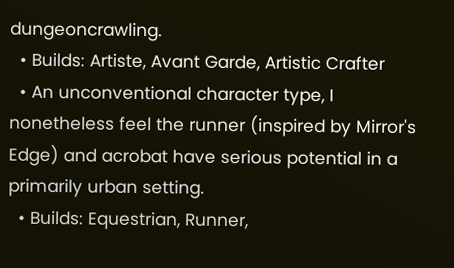dungeoncrawling.
  • Builds: Artiste, Avant Garde, Artistic Crafter
  • An unconventional character type, I nonetheless feel the runner (inspired by Mirror's Edge) and acrobat have serious potential in a primarily urban setting.
  • Builds: Equestrian, Runner,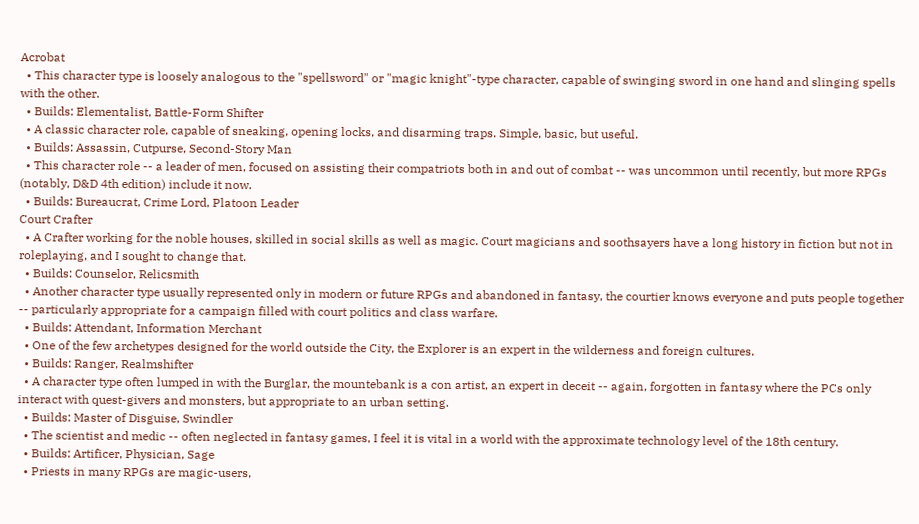Acrobat
  • This character type is loosely analogous to the "spellsword" or "magic knight"-type character, capable of swinging sword in one hand and slinging spells with the other.
  • Builds: Elementalist, Battle-Form Shifter
  • A classic character role, capable of sneaking, opening locks, and disarming traps. Simple, basic, but useful.
  • Builds: Assassin, Cutpurse, Second-Story Man
  • This character role -- a leader of men, focused on assisting their compatriots both in and out of combat -- was uncommon until recently, but more RPGs (notably, D&D 4th edition) include it now.
  • Builds: Bureaucrat, Crime Lord, Platoon Leader
Court Crafter
  • A Crafter working for the noble houses, skilled in social skills as well as magic. Court magicians and soothsayers have a long history in fiction but not in roleplaying, and I sought to change that.
  • Builds: Counselor, Relicsmith
  • Another character type usually represented only in modern or future RPGs and abandoned in fantasy, the courtier knows everyone and puts people together -- particularly appropriate for a campaign filled with court politics and class warfare.
  • Builds: Attendant, Information Merchant
  • One of the few archetypes designed for the world outside the City, the Explorer is an expert in the wilderness and foreign cultures.
  • Builds: Ranger, Realmshifter
  • A character type often lumped in with the Burglar, the mountebank is a con artist, an expert in deceit -- again, forgotten in fantasy where the PCs only interact with quest-givers and monsters, but appropriate to an urban setting.
  • Builds: Master of Disguise, Swindler
  • The scientist and medic -- often neglected in fantasy games, I feel it is vital in a world with the approximate technology level of the 18th century.
  • Builds: Artificer, Physician, Sage
  • Priests in many RPGs are magic-users,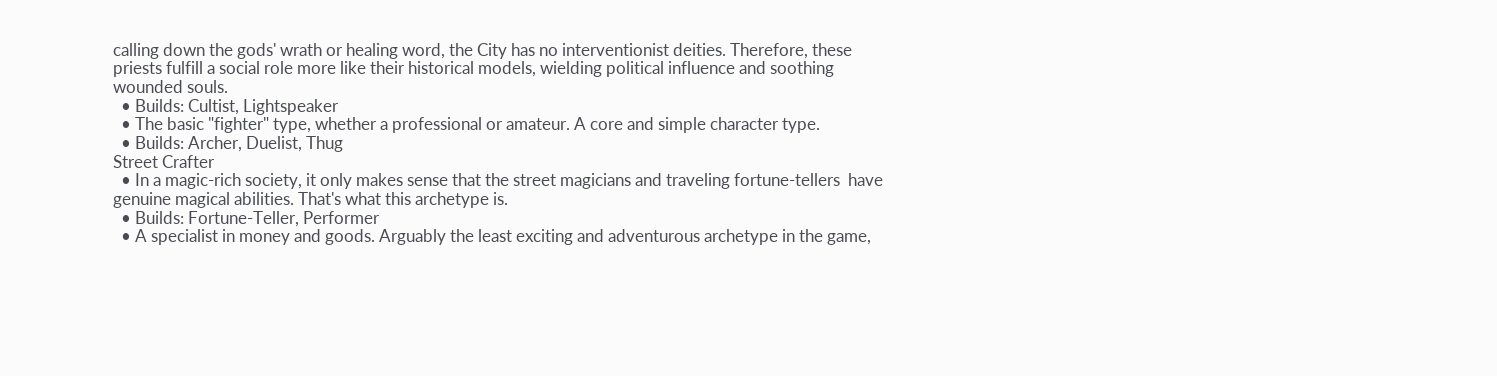calling down the gods' wrath or healing word, the City has no interventionist deities. Therefore, these priests fulfill a social role more like their historical models, wielding political influence and soothing wounded souls.
  • Builds: Cultist, Lightspeaker
  • The basic "fighter" type, whether a professional or amateur. A core and simple character type.
  • Builds: Archer, Duelist, Thug
Street Crafter
  • In a magic-rich society, it only makes sense that the street magicians and traveling fortune-tellers  have genuine magical abilities. That's what this archetype is.
  • Builds: Fortune-Teller, Performer
  • A specialist in money and goods. Arguably the least exciting and adventurous archetype in the game,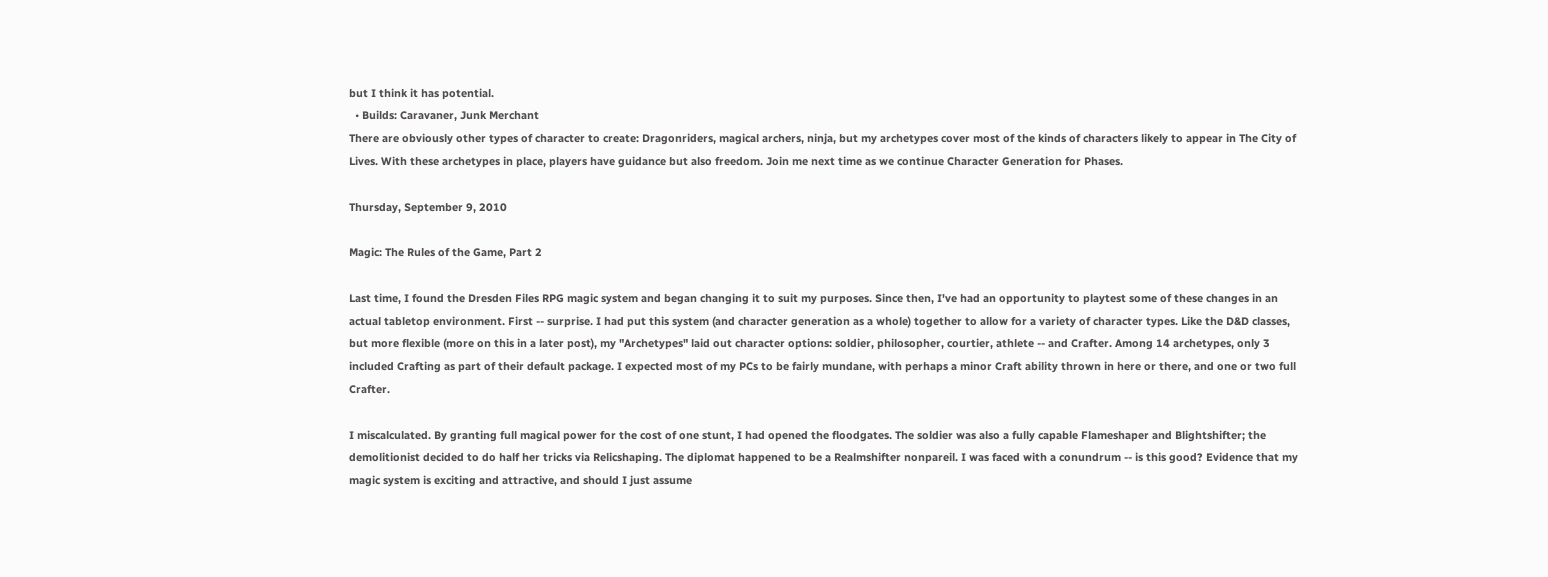but I think it has potential.
  • Builds: Caravaner, Junk Merchant
There are obviously other types of character to create: Dragonriders, magical archers, ninja, but my archetypes cover most of the kinds of characters likely to appear in The City of Lives. With these archetypes in place, players have guidance but also freedom. Join me next time as we continue Character Generation for Phases.

Thursday, September 9, 2010

Magic: The Rules of the Game, Part 2

Last time, I found the Dresden Files RPG magic system and began changing it to suit my purposes. Since then, I've had an opportunity to playtest some of these changes in an actual tabletop environment. First -- surprise. I had put this system (and character generation as a whole) together to allow for a variety of character types. Like the D&D classes, but more flexible (more on this in a later post), my "Archetypes" laid out character options: soldier, philosopher, courtier, athlete -- and Crafter. Among 14 archetypes, only 3 included Crafting as part of their default package. I expected most of my PCs to be fairly mundane, with perhaps a minor Craft ability thrown in here or there, and one or two full Crafter.

I miscalculated. By granting full magical power for the cost of one stunt, I had opened the floodgates. The soldier was also a fully capable Flameshaper and Blightshifter; the demolitionist decided to do half her tricks via Relicshaping. The diplomat happened to be a Realmshifter nonpareil. I was faced with a conundrum -- is this good? Evidence that my magic system is exciting and attractive, and should I just assume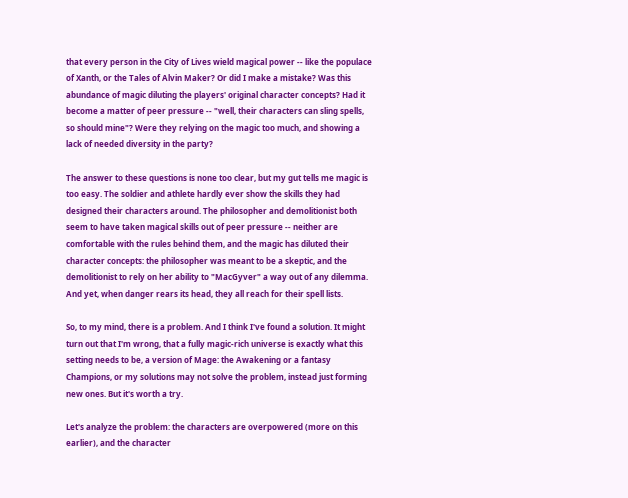that every person in the City of Lives wield magical power -- like the populace of Xanth, or the Tales of Alvin Maker? Or did I make a mistake? Was this abundance of magic diluting the players' original character concepts? Had it become a matter of peer pressure -- "well, their characters can sling spells, so should mine"? Were they relying on the magic too much, and showing a lack of needed diversity in the party?

The answer to these questions is none too clear, but my gut tells me magic is too easy. The soldier and athlete hardly ever show the skills they had designed their characters around. The philosopher and demolitionist both seem to have taken magical skills out of peer pressure -- neither are comfortable with the rules behind them, and the magic has diluted their character concepts: the philosopher was meant to be a skeptic, and the demolitionist to rely on her ability to "MacGyver" a way out of any dilemma. And yet, when danger rears its head, they all reach for their spell lists.

So, to my mind, there is a problem. And I think I've found a solution. It might turn out that I'm wrong, that a fully magic-rich universe is exactly what this setting needs to be, a version of Mage: the Awakening or a fantasy Champions, or my solutions may not solve the problem, instead just forming new ones. But it's worth a try.

Let's analyze the problem: the characters are overpowered (more on this earlier), and the character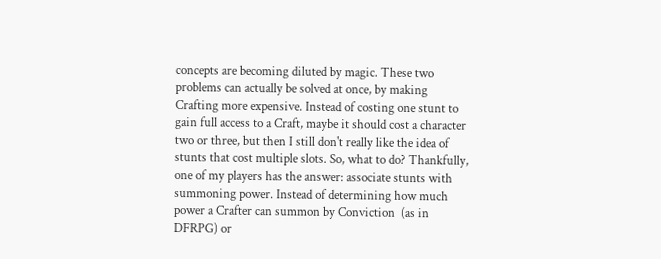concepts are becoming diluted by magic. These two problems can actually be solved at once, by making Crafting more expensive. Instead of costing one stunt to gain full access to a Craft, maybe it should cost a character two or three, but then I still don't really like the idea of stunts that cost multiple slots. So, what to do? Thankfully, one of my players has the answer: associate stunts with summoning power. Instead of determining how much power a Crafter can summon by Conviction  (as in DFRPG) or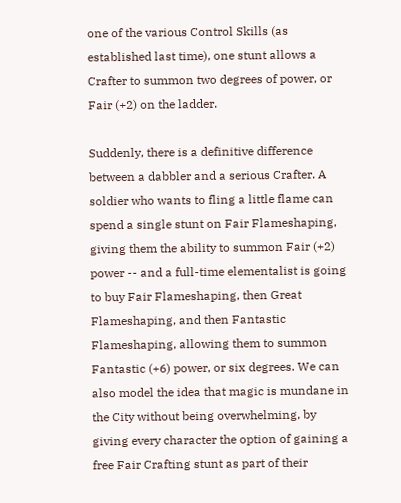one of the various Control Skills (as established last time), one stunt allows a Crafter to summon two degrees of power, or Fair (+2) on the ladder.

Suddenly, there is a definitive difference between a dabbler and a serious Crafter. A soldier who wants to fling a little flame can spend a single stunt on Fair Flameshaping, giving them the ability to summon Fair (+2) power -- and a full-time elementalist is going to buy Fair Flameshaping, then Great Flameshaping, and then Fantastic Flameshaping, allowing them to summon Fantastic (+6) power, or six degrees. We can also model the idea that magic is mundane in the City without being overwhelming, by giving every character the option of gaining a free Fair Crafting stunt as part of their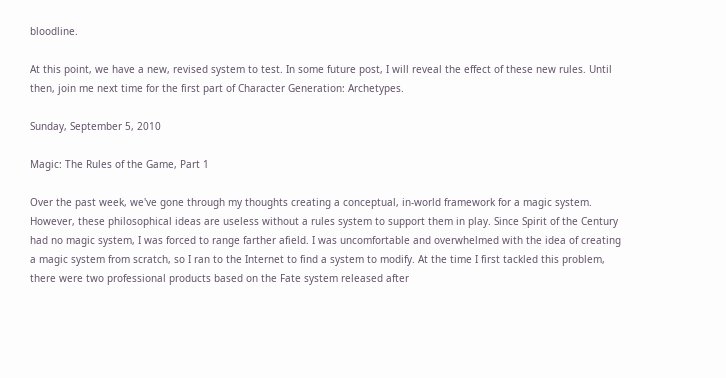bloodline.

At this point, we have a new, revised system to test. In some future post, I will reveal the effect of these new rules. Until then, join me next time for the first part of Character Generation: Archetypes.

Sunday, September 5, 2010

Magic: The Rules of the Game, Part 1

Over the past week, we've gone through my thoughts creating a conceptual, in-world framework for a magic system. However, these philosophical ideas are useless without a rules system to support them in play. Since Spirit of the Century had no magic system, I was forced to range farther afield. I was uncomfortable and overwhelmed with the idea of creating a magic system from scratch, so I ran to the Internet to find a system to modify. At the time I first tackled this problem, there were two professional products based on the Fate system released after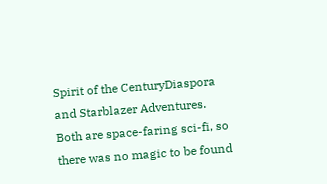Spirit of the CenturyDiaspora and Starblazer Adventures. Both are space-faring sci-fi, so there was no magic to be found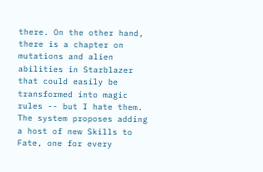there. On the other hand, there is a chapter on mutations and alien abilities in Starblazer that could easily be transformed into magic rules -- but I hate them. The system proposes adding a host of new Skills to Fate, one for every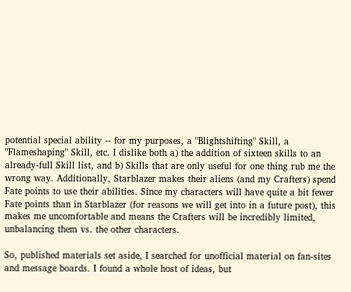potential special ability -- for my purposes, a "Blightshifting" Skill, a "Flameshaping" Skill, etc. I dislike both a) the addition of sixteen skills to an already-full Skill list, and b) Skills that are only useful for one thing rub me the wrong way. Additionally, Starblazer makes their aliens (and my Crafters) spend Fate points to use their abilities. Since my characters will have quite a bit fewer Fate points than in Starblazer (for reasons we will get into in a future post), this makes me uncomfortable and means the Crafters will be incredibly limited, unbalancing them vs. the other characters.

So, published materials set aside, I searched for unofficial material on fan-sites and message boards. I found a whole host of ideas, but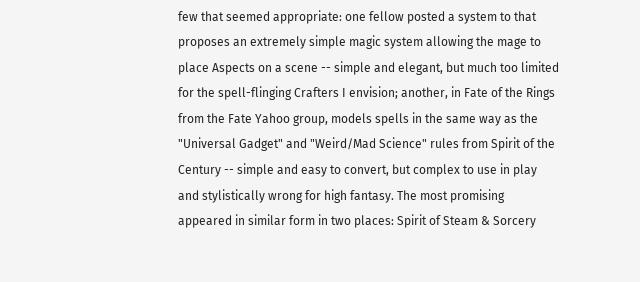few that seemed appropriate: one fellow posted a system to that proposes an extremely simple magic system allowing the mage to place Aspects on a scene -- simple and elegant, but much too limited for the spell-flinging Crafters I envision; another, in Fate of the Rings from the Fate Yahoo group, models spells in the same way as the "Universal Gadget" and "Weird/Mad Science" rules from Spirit of the Century -- simple and easy to convert, but complex to use in play and stylistically wrong for high fantasy. The most promising appeared in similar form in two places: Spirit of Steam & Sorcery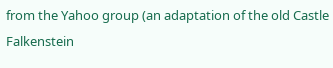from the Yahoo group (an adaptation of the old Castle Falkenstein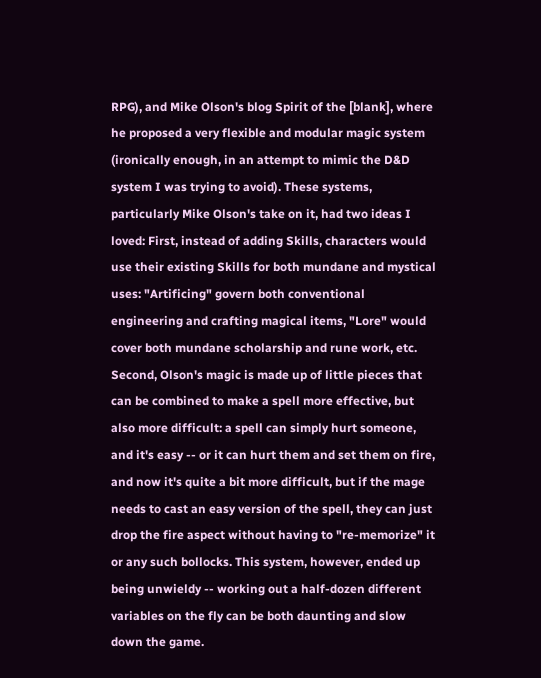RPG), and Mike Olson's blog Spirit of the [blank], where he proposed a very flexible and modular magic system (ironically enough, in an attempt to mimic the D&D system I was trying to avoid). These systems, particularly Mike Olson's take on it, had two ideas I loved: First, instead of adding Skills, characters would use their existing Skills for both mundane and mystical uses: "Artificing" govern both conventional engineering and crafting magical items, "Lore" would cover both mundane scholarship and rune work, etc. Second, Olson's magic is made up of little pieces that can be combined to make a spell more effective, but also more difficult: a spell can simply hurt someone, and it's easy -- or it can hurt them and set them on fire, and now it's quite a bit more difficult, but if the mage needs to cast an easy version of the spell, they can just drop the fire aspect without having to "re-memorize" it or any such bollocks. This system, however, ended up being unwieldy -- working out a half-dozen different variables on the fly can be both daunting and slow down the game.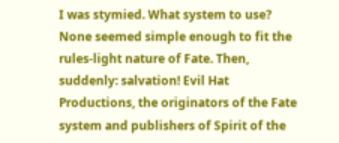I was stymied. What system to use? None seemed simple enough to fit the rules-light nature of Fate. Then, suddenly: salvation! Evil Hat Productions, the originators of the Fate system and publishers of Spirit of the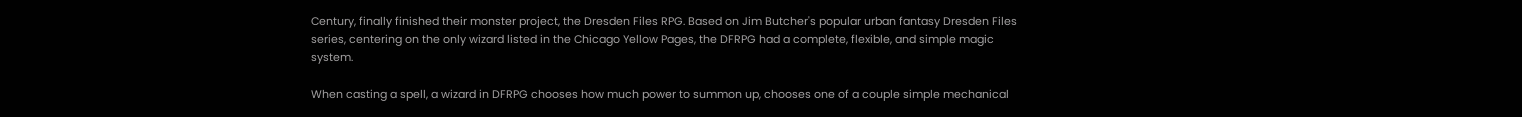Century, finally finished their monster project, the Dresden Files RPG. Based on Jim Butcher's popular urban fantasy Dresden Files series, centering on the only wizard listed in the Chicago Yellow Pages, the DFRPG had a complete, flexible, and simple magic system.

When casting a spell, a wizard in DFRPG chooses how much power to summon up, chooses one of a couple simple mechanical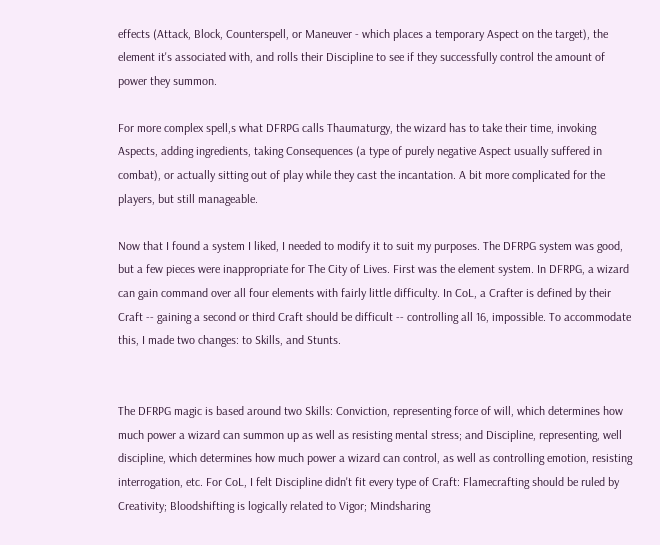effects (Attack, Block, Counterspell, or Maneuver - which places a temporary Aspect on the target), the element it's associated with, and rolls their Discipline to see if they successfully control the amount of power they summon.

For more complex spell,s what DFRPG calls Thaumaturgy, the wizard has to take their time, invoking Aspects, adding ingredients, taking Consequences (a type of purely negative Aspect usually suffered in combat), or actually sitting out of play while they cast the incantation. A bit more complicated for the players, but still manageable.

Now that I found a system I liked, I needed to modify it to suit my purposes. The DFRPG system was good, but a few pieces were inappropriate for The City of Lives. First was the element system. In DFRPG, a wizard can gain command over all four elements with fairly little difficulty. In CoL, a Crafter is defined by their Craft -- gaining a second or third Craft should be difficult -- controlling all 16, impossible. To accommodate this, I made two changes: to Skills, and Stunts.


The DFRPG magic is based around two Skills: Conviction, representing force of will, which determines how much power a wizard can summon up as well as resisting mental stress; and Discipline, representing, well discipline, which determines how much power a wizard can control, as well as controlling emotion, resisting interrogation, etc. For CoL, I felt Discipline didn't fit every type of Craft: Flamecrafting should be ruled by Creativity; Bloodshifting is logically related to Vigor; Mindsharing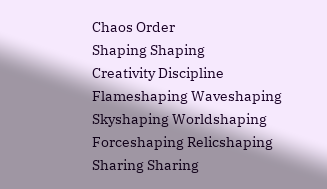Chaos Order
Shaping Shaping
Creativity Discipline
Flameshaping Waveshaping
Skyshaping Worldshaping
Forceshaping Relicshaping
Sharing Sharing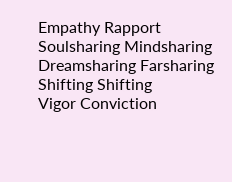Empathy Rapport
Soulsharing Mindsharing
Dreamsharing Farsharing
Shifting Shifting
Vigor Conviction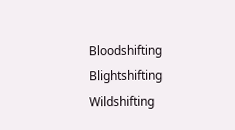Bloodshifting Blightshifting
Wildshifting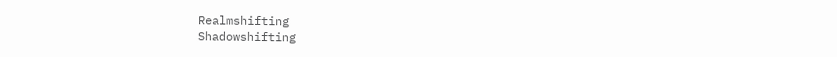Realmshifting
Shadowshifting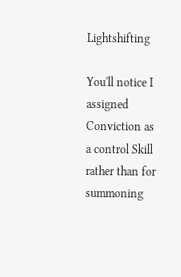Lightshifting

You'll notice I assigned Conviction as a control Skill rather than for summoning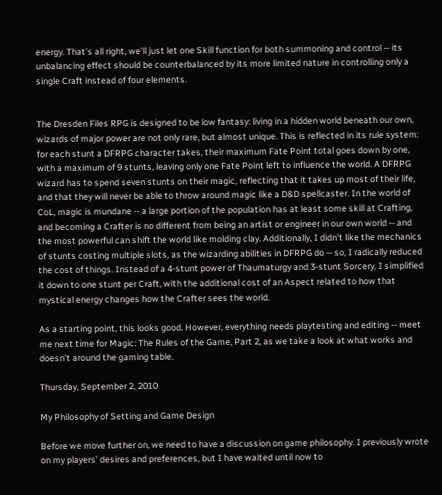energy. That's all right, we'll just let one Skill function for both summoning and control -- its unbalancing effect should be counterbalanced by its more limited nature in controlling only a single Craft instead of four elements.


The Dresden Files RPG is designed to be low fantasy: living in a hidden world beneath our own, wizards of major power are not only rare, but almost unique. This is reflected in its rule system: for each stunt a DFRPG character takes, their maximum Fate Point total goes down by one, with a maximum of 9 stunts, leaving only one Fate Point left to influence the world. A DFRPG wizard has to spend seven stunts on their magic, reflecting that it takes up most of their life, and that they will never be able to throw around magic like a D&D spellcaster. In the world of CoL, magic is mundane -- a large portion of the population has at least some skill at Crafting, and becoming a Crafter is no different from being an artist or engineer in our own world -- and the most powerful can shift the world like molding clay. Additionally, I didn't like the mechanics of stunts costing multiple slots, as the wizarding abilities in DFRPG do -- so, I radically reduced the cost of things. Instead of a 4-stunt power of Thaumaturgy and 3-stunt Sorcery, I simplified it down to one stunt per Craft, with the additional cost of an Aspect related to how that mystical energy changes how the Crafter sees the world.

As a starting point, this looks good. However, everything needs playtesting and editing -- meet me next time for Magic: The Rules of the Game, Part 2, as we take a look at what works and doesn't around the gaming table.

Thursday, September 2, 2010

My Philosophy of Setting and Game Design

Before we move further on, we need to have a discussion on game philosophy. I previously wrote on my players’ desires and preferences, but I have waited until now to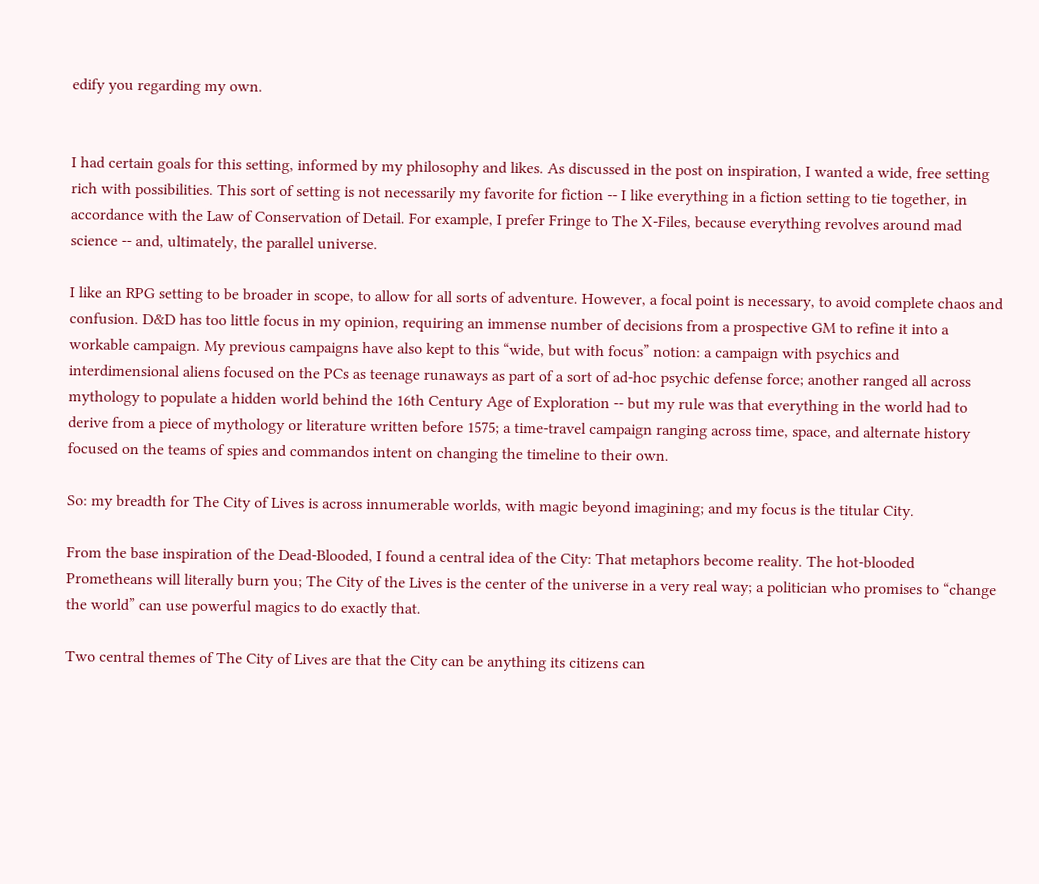edify you regarding my own.


I had certain goals for this setting, informed by my philosophy and likes. As discussed in the post on inspiration, I wanted a wide, free setting rich with possibilities. This sort of setting is not necessarily my favorite for fiction -- I like everything in a fiction setting to tie together, in accordance with the Law of Conservation of Detail. For example, I prefer Fringe to The X-Files, because everything revolves around mad science -- and, ultimately, the parallel universe.

I like an RPG setting to be broader in scope, to allow for all sorts of adventure. However, a focal point is necessary, to avoid complete chaos and confusion. D&D has too little focus in my opinion, requiring an immense number of decisions from a prospective GM to refine it into a workable campaign. My previous campaigns have also kept to this “wide, but with focus” notion: a campaign with psychics and interdimensional aliens focused on the PCs as teenage runaways as part of a sort of ad-hoc psychic defense force; another ranged all across mythology to populate a hidden world behind the 16th Century Age of Exploration -- but my rule was that everything in the world had to derive from a piece of mythology or literature written before 1575; a time-travel campaign ranging across time, space, and alternate history focused on the teams of spies and commandos intent on changing the timeline to their own.

So: my breadth for The City of Lives is across innumerable worlds, with magic beyond imagining; and my focus is the titular City.

From the base inspiration of the Dead-Blooded, I found a central idea of the City: That metaphors become reality. The hot-blooded Prometheans will literally burn you; The City of the Lives is the center of the universe in a very real way; a politician who promises to “change the world” can use powerful magics to do exactly that.

Two central themes of The City of Lives are that the City can be anything its citizens can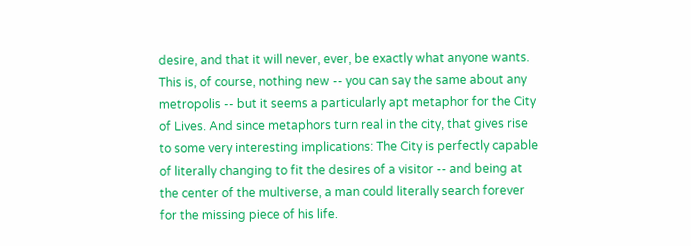desire, and that it will never, ever, be exactly what anyone wants. This is, of course, nothing new -- you can say the same about any metropolis -- but it seems a particularly apt metaphor for the City of Lives. And since metaphors turn real in the city, that gives rise to some very interesting implications: The City is perfectly capable of literally changing to fit the desires of a visitor -- and being at the center of the multiverse, a man could literally search forever for the missing piece of his life.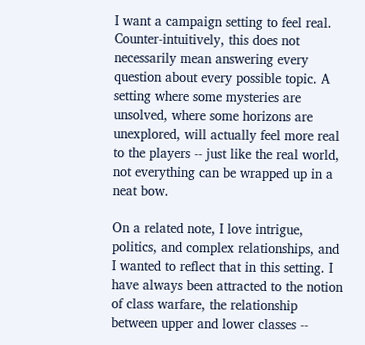I want a campaign setting to feel real. Counter-intuitively, this does not necessarily mean answering every question about every possible topic. A setting where some mysteries are unsolved, where some horizons are unexplored, will actually feel more real to the players -- just like the real world, not everything can be wrapped up in a neat bow.

On a related note, I love intrigue, politics, and complex relationships, and I wanted to reflect that in this setting. I have always been attracted to the notion of class warfare, the relationship between upper and lower classes --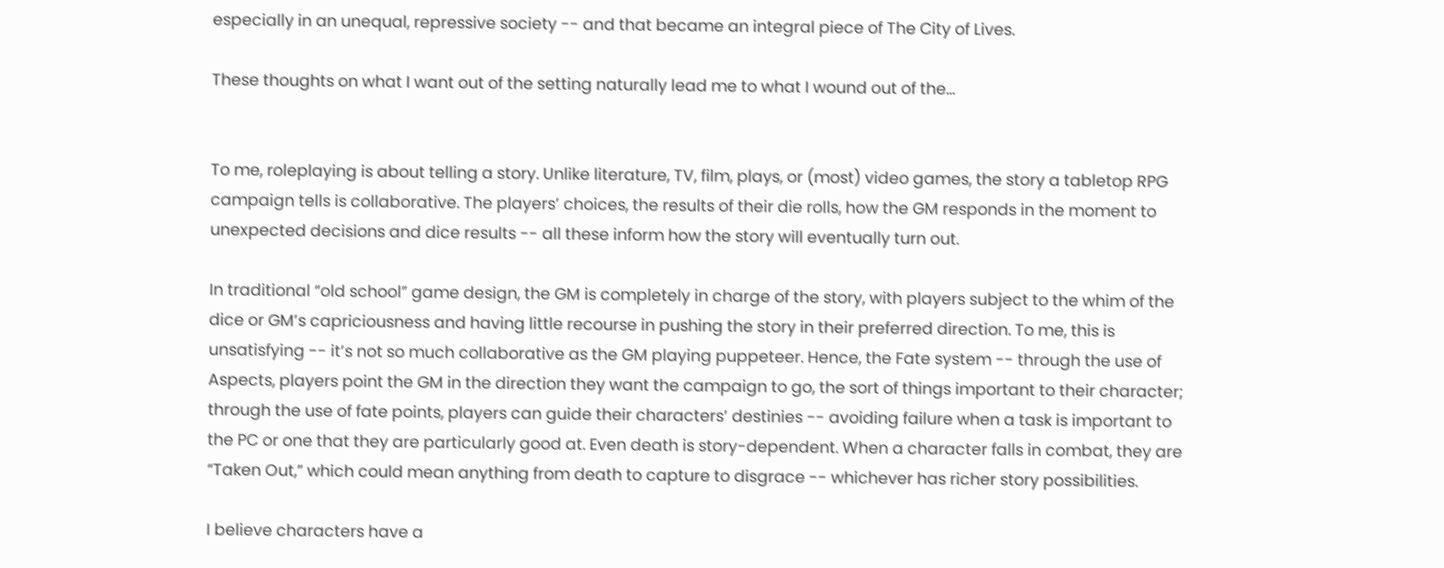especially in an unequal, repressive society -- and that became an integral piece of The City of Lives.

These thoughts on what I want out of the setting naturally lead me to what I wound out of the…


To me, roleplaying is about telling a story. Unlike literature, TV, film, plays, or (most) video games, the story a tabletop RPG campaign tells is collaborative. The players’ choices, the results of their die rolls, how the GM responds in the moment to unexpected decisions and dice results -- all these inform how the story will eventually turn out.

In traditional “old school” game design, the GM is completely in charge of the story, with players subject to the whim of the dice or GM’s capriciousness and having little recourse in pushing the story in their preferred direction. To me, this is unsatisfying -- it’s not so much collaborative as the GM playing puppeteer. Hence, the Fate system -- through the use of Aspects, players point the GM in the direction they want the campaign to go, the sort of things important to their character; through the use of fate points, players can guide their characters’ destinies -- avoiding failure when a task is important to the PC or one that they are particularly good at. Even death is story-dependent. When a character falls in combat, they are “Taken Out,” which could mean anything from death to capture to disgrace -- whichever has richer story possibilities.

I believe characters have a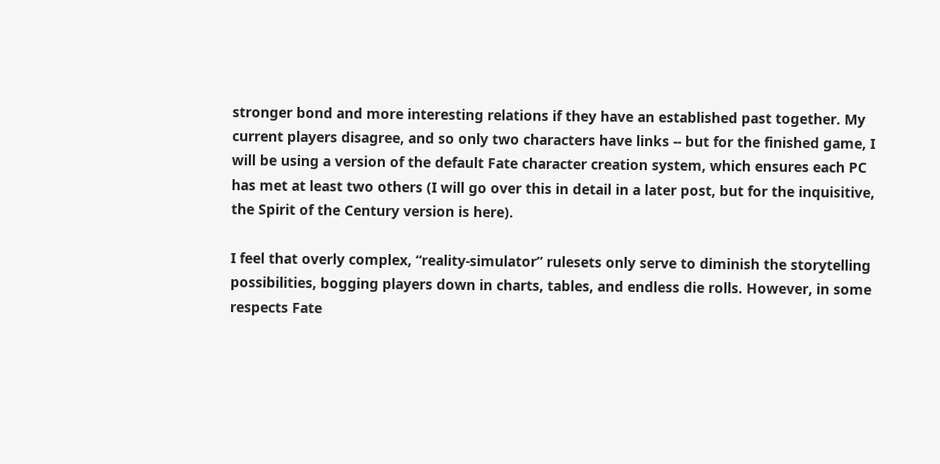stronger bond and more interesting relations if they have an established past together. My current players disagree, and so only two characters have links -- but for the finished game, I will be using a version of the default Fate character creation system, which ensures each PC has met at least two others (I will go over this in detail in a later post, but for the inquisitive, the Spirit of the Century version is here).

I feel that overly complex, “reality-simulator” rulesets only serve to diminish the storytelling possibilities, bogging players down in charts, tables, and endless die rolls. However, in some respects Fate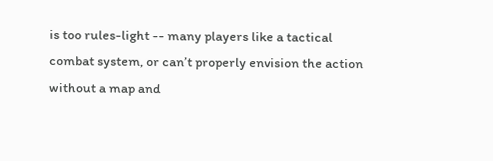is too rules-light -- many players like a tactical combat system, or can’t properly envision the action without a map and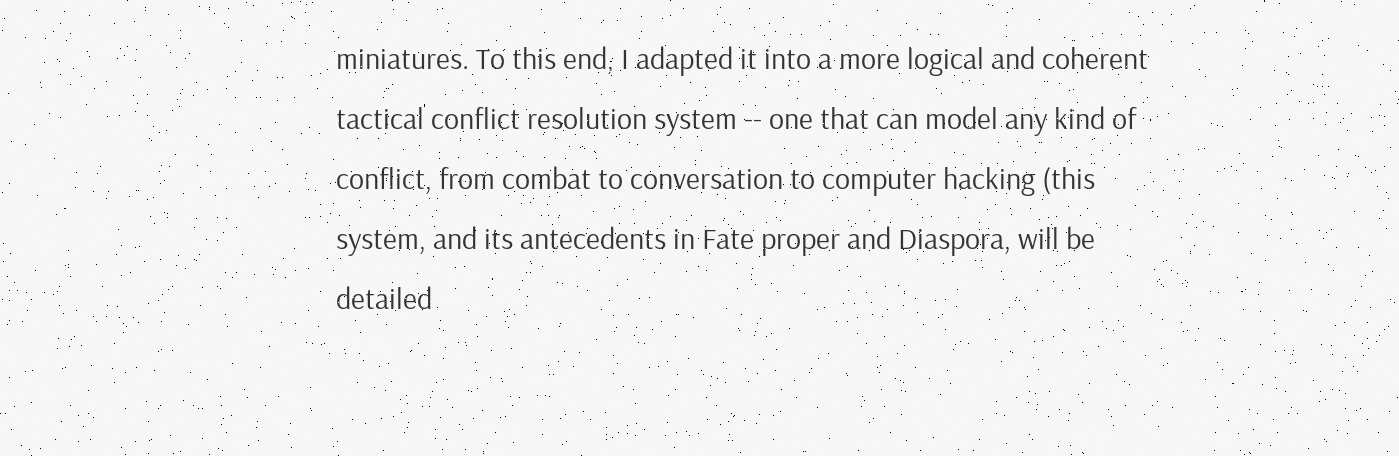miniatures. To this end, I adapted it into a more logical and coherent tactical conflict resolution system -- one that can model any kind of conflict, from combat to conversation to computer hacking (this system, and its antecedents in Fate proper and Diaspora, will be detailed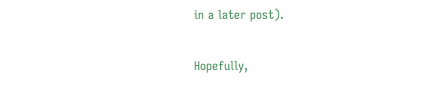in a later post).

Hopefully,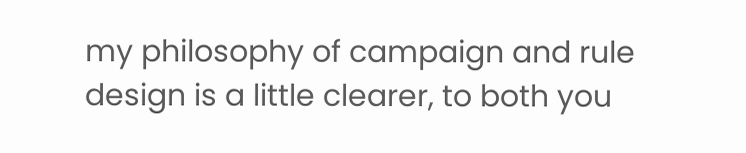my philosophy of campaign and rule design is a little clearer, to both you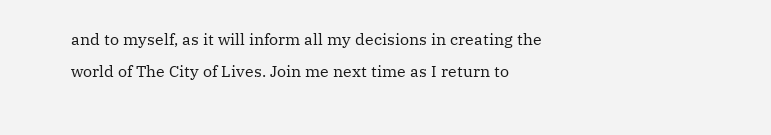and to myself, as it will inform all my decisions in creating the world of The City of Lives. Join me next time as I return to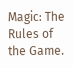Magic: The Rules of the Game.